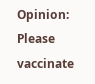Opinion: Please vaccinate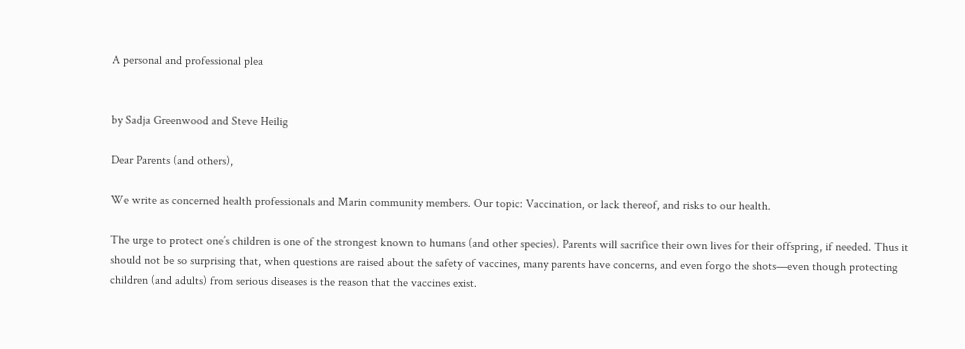A personal and professional plea


by Sadja Greenwood and Steve Heilig

Dear Parents (and others),

We write as concerned health professionals and Marin community members. Our topic: Vaccination, or lack thereof, and risks to our health.

The urge to protect one’s children is one of the strongest known to humans (and other species). Parents will sacrifice their own lives for their offspring, if needed. Thus it should not be so surprising that, when questions are raised about the safety of vaccines, many parents have concerns, and even forgo the shots—even though protecting children (and adults) from serious diseases is the reason that the vaccines exist.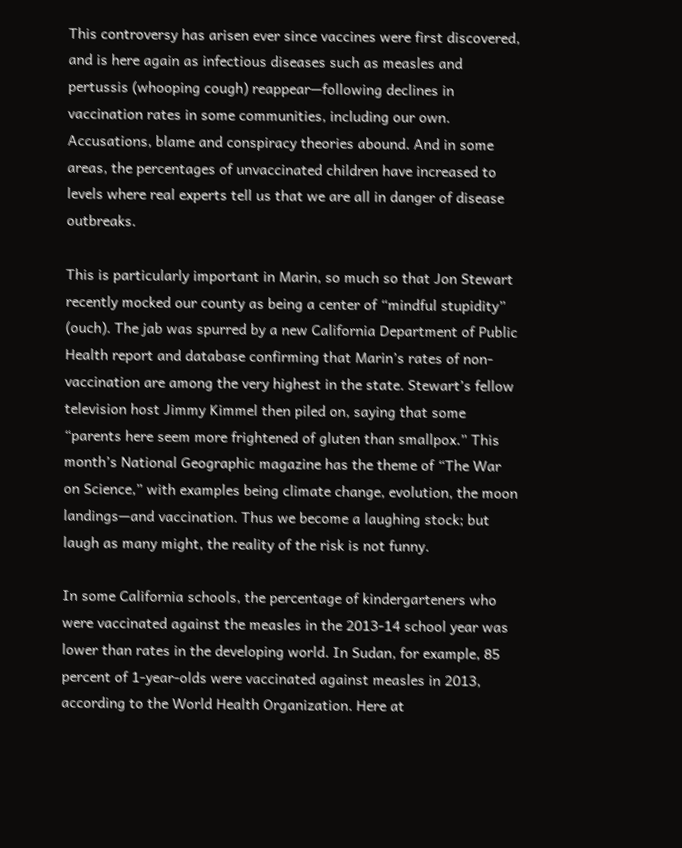This controversy has arisen ever since vaccines were first discovered, and is here again as infectious diseases such as measles and pertussis (whooping cough) reappear—following declines in vaccination rates in some communities, including our own. Accusations, blame and conspiracy theories abound. And in some areas, the percentages of unvaccinated children have increased to levels where real experts tell us that we are all in danger of disease outbreaks.

This is particularly important in Marin, so much so that Jon Stewart recently mocked our county as being a center of “mindful stupidity” (ouch). The jab was spurred by a new California Department of Public Health report and database confirming that Marin’s rates of non-vaccination are among the very highest in the state. Stewart’s fellow television host Jimmy Kimmel then piled on, saying that some “parents here seem more frightened of gluten than smallpox.” This month’s National Geographic magazine has the theme of “The War on Science,” with examples being climate change, evolution, the moon landings—and vaccination. Thus we become a laughing stock; but laugh as many might, the reality of the risk is not funny.

In some California schools, the percentage of kindergarteners who were vaccinated against the measles in the 2013-14 school year was lower than rates in the developing world. In Sudan, for example, 85 percent of 1-year-olds were vaccinated against measles in 2013, according to the World Health Organization. Here at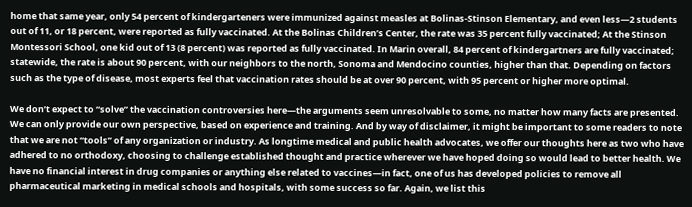home that same year, only 54 percent of kindergarteners were immunized against measles at Bolinas-Stinson Elementary, and even less—2 students out of 11, or 18 percent, were reported as fully vaccinated. At the Bolinas Children’s Center, the rate was 35 percent fully vaccinated; At the Stinson Montessori School, one kid out of 13 (8 percent) was reported as fully vaccinated. In Marin overall, 84 percent of kindergartners are fully vaccinated; statewide, the rate is about 90 percent, with our neighbors to the north, Sonoma and Mendocino counties, higher than that. Depending on factors such as the type of disease, most experts feel that vaccination rates should be at over 90 percent, with 95 percent or higher more optimal.

We don’t expect to “solve” the vaccination controversies here—the arguments seem unresolvable to some, no matter how many facts are presented. We can only provide our own perspective, based on experience and training. And by way of disclaimer, it might be important to some readers to note that we are not “tools” of any organization or industry. As longtime medical and public health advocates, we offer our thoughts here as two who have adhered to no orthodoxy, choosing to challenge established thought and practice wherever we have hoped doing so would lead to better health. We have no financial interest in drug companies or anything else related to vaccines—in fact, one of us has developed policies to remove all pharmaceutical marketing in medical schools and hospitals, with some success so far. Again, we list this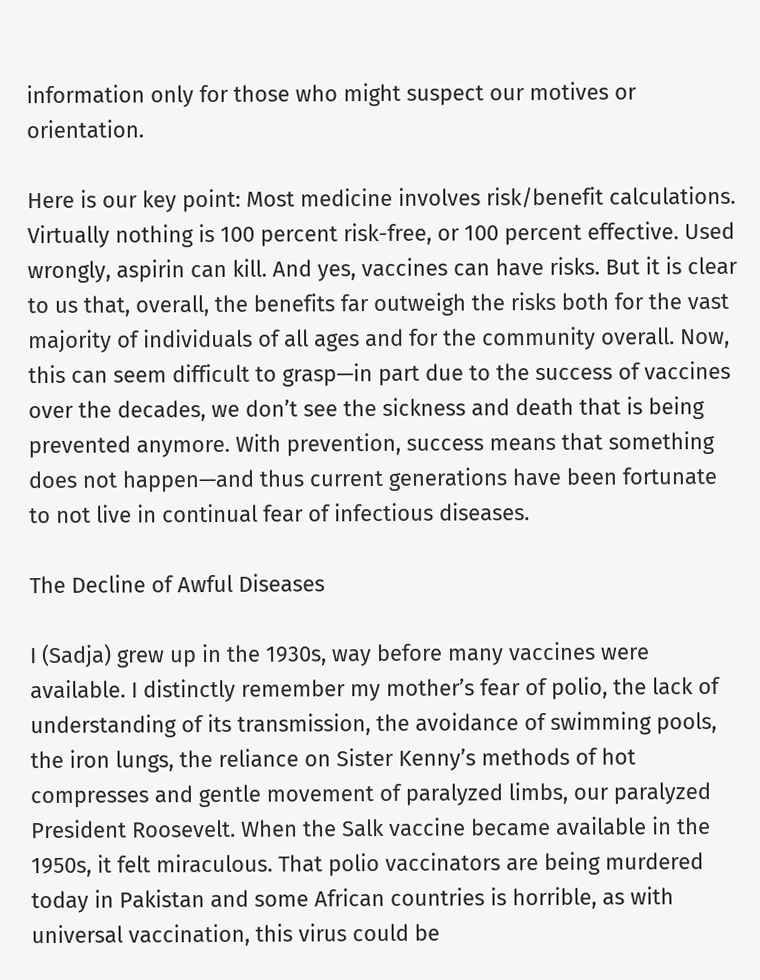information only for those who might suspect our motives or orientation.

Here is our key point: Most medicine involves risk/benefit calculations. Virtually nothing is 100 percent risk-free, or 100 percent effective. Used wrongly, aspirin can kill. And yes, vaccines can have risks. But it is clear to us that, overall, the benefits far outweigh the risks both for the vast majority of individuals of all ages and for the community overall. Now, this can seem difficult to grasp—in part due to the success of vaccines over the decades, we don’t see the sickness and death that is being prevented anymore. With prevention, success means that something does not happen—and thus current generations have been fortunate to not live in continual fear of infectious diseases.

The Decline of Awful Diseases

I (Sadja) grew up in the 1930s, way before many vaccines were available. I distinctly remember my mother’s fear of polio, the lack of understanding of its transmission, the avoidance of swimming pools, the iron lungs, the reliance on Sister Kenny’s methods of hot compresses and gentle movement of paralyzed limbs, our paralyzed President Roosevelt. When the Salk vaccine became available in the 1950s, it felt miraculous. That polio vaccinators are being murdered today in Pakistan and some African countries is horrible, as with universal vaccination, this virus could be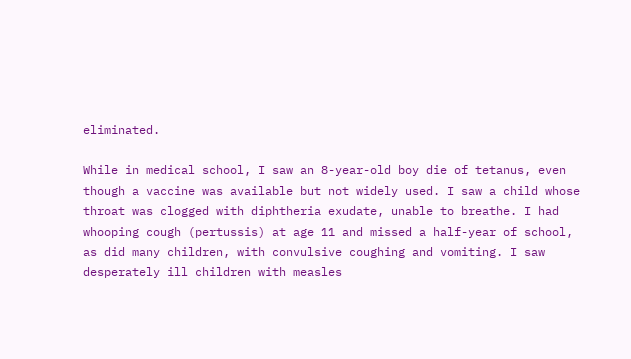eliminated.

While in medical school, I saw an 8-year-old boy die of tetanus, even though a vaccine was available but not widely used. I saw a child whose throat was clogged with diphtheria exudate, unable to breathe. I had whooping cough (pertussis) at age 11 and missed a half-year of school, as did many children, with convulsive coughing and vomiting. I saw desperately ill children with measles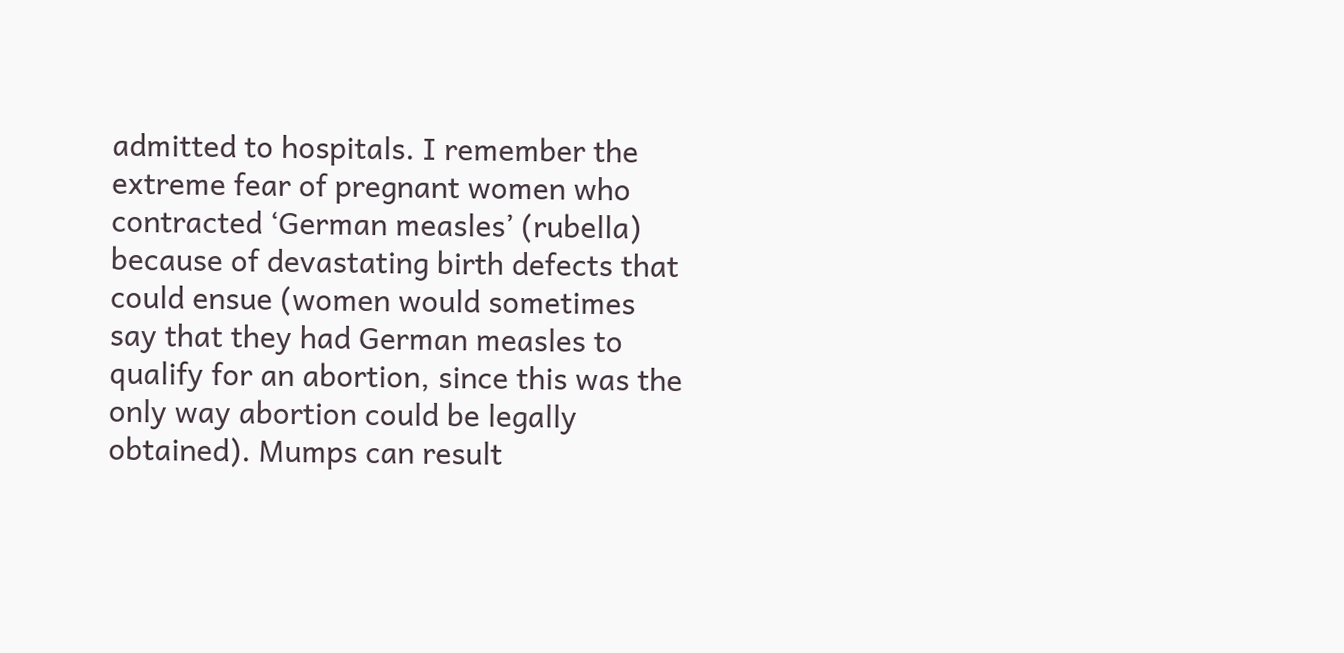admitted to hospitals. I remember the extreme fear of pregnant women who contracted ‘German measles’ (rubella) because of devastating birth defects that could ensue (women would sometimes say that they had German measles to qualify for an abortion, since this was the only way abortion could be legally obtained). Mumps can result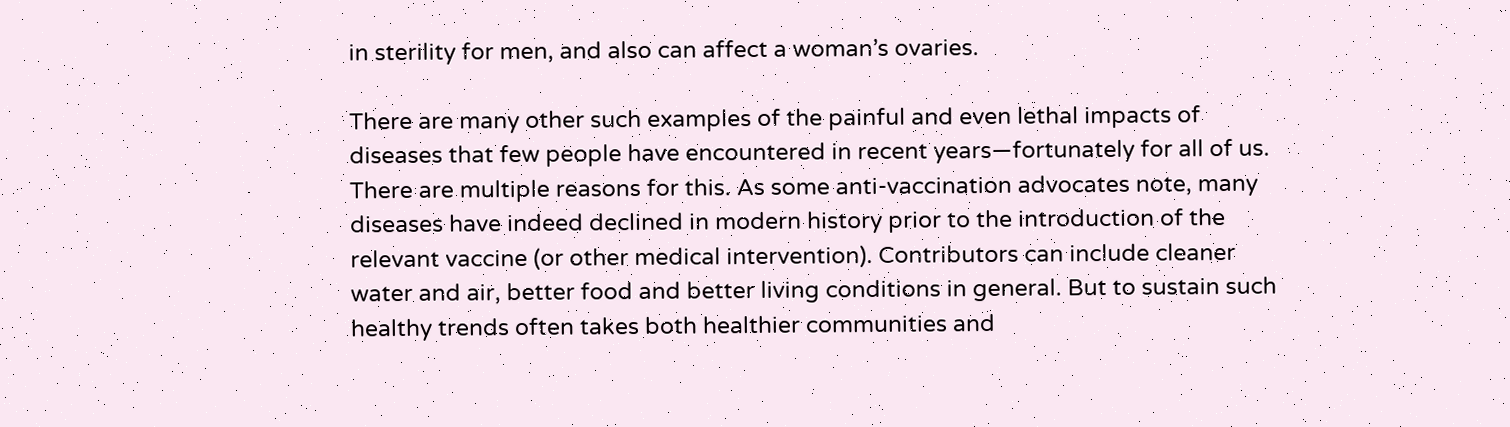in sterility for men, and also can affect a woman’s ovaries.

There are many other such examples of the painful and even lethal impacts of diseases that few people have encountered in recent years—fortunately for all of us. There are multiple reasons for this. As some anti-vaccination advocates note, many diseases have indeed declined in modern history prior to the introduction of the relevant vaccine (or other medical intervention). Contributors can include cleaner water and air, better food and better living conditions in general. But to sustain such healthy trends often takes both healthier communities and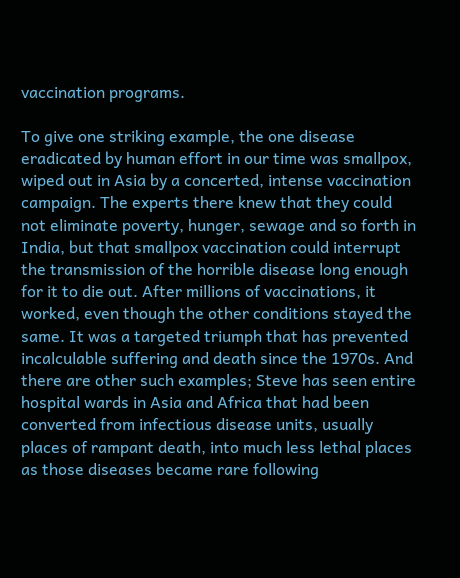vaccination programs.

To give one striking example, the one disease eradicated by human effort in our time was smallpox, wiped out in Asia by a concerted, intense vaccination campaign. The experts there knew that they could not eliminate poverty, hunger, sewage and so forth in India, but that smallpox vaccination could interrupt the transmission of the horrible disease long enough for it to die out. After millions of vaccinations, it worked, even though the other conditions stayed the same. It was a targeted triumph that has prevented incalculable suffering and death since the 1970s. And there are other such examples; Steve has seen entire hospital wards in Asia and Africa that had been converted from infectious disease units, usually places of rampant death, into much less lethal places as those diseases became rare following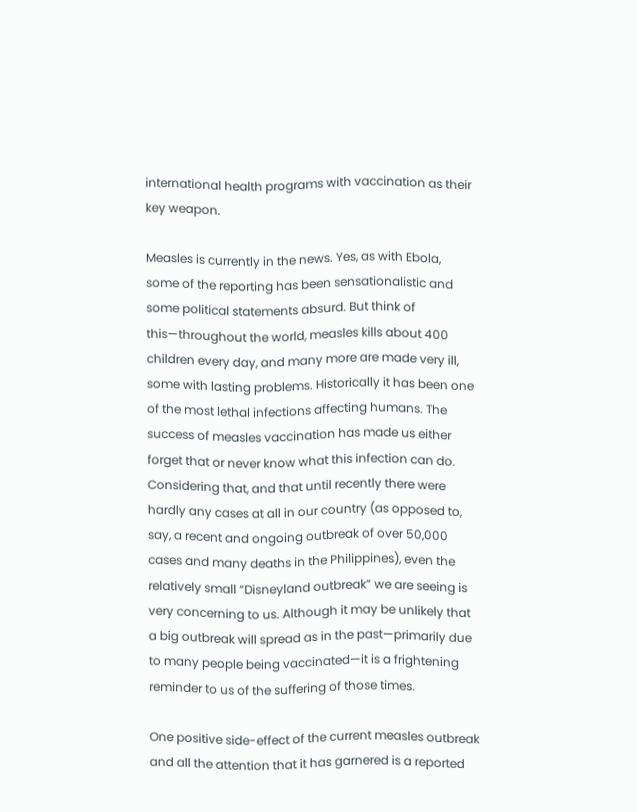international health programs with vaccination as their key weapon.

Measles is currently in the news. Yes, as with Ebola, some of the reporting has been sensationalistic and some political statements absurd. But think of this—throughout the world, measles kills about 400 children every day, and many more are made very ill, some with lasting problems. Historically it has been one of the most lethal infections affecting humans. The success of measles vaccination has made us either forget that or never know what this infection can do. Considering that, and that until recently there were hardly any cases at all in our country (as opposed to, say, a recent and ongoing outbreak of over 50,000 cases and many deaths in the Philippines), even the relatively small “Disneyland outbreak” we are seeing is very concerning to us. Although it may be unlikely that a big outbreak will spread as in the past—primarily due to many people being vaccinated—it is a frightening reminder to us of the suffering of those times.

One positive side-effect of the current measles outbreak and all the attention that it has garnered is a reported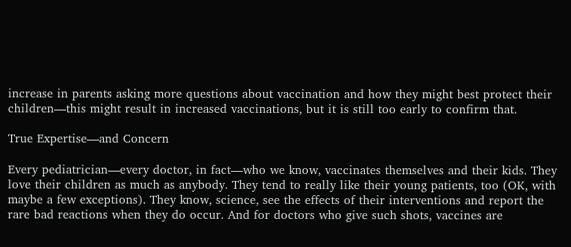increase in parents asking more questions about vaccination and how they might best protect their children—this might result in increased vaccinations, but it is still too early to confirm that.

True Expertise—and Concern

Every pediatrician—every doctor, in fact—who we know, vaccinates themselves and their kids. They love their children as much as anybody. They tend to really like their young patients, too (OK, with maybe a few exceptions). They know, science, see the effects of their interventions and report the rare bad reactions when they do occur. And for doctors who give such shots, vaccines are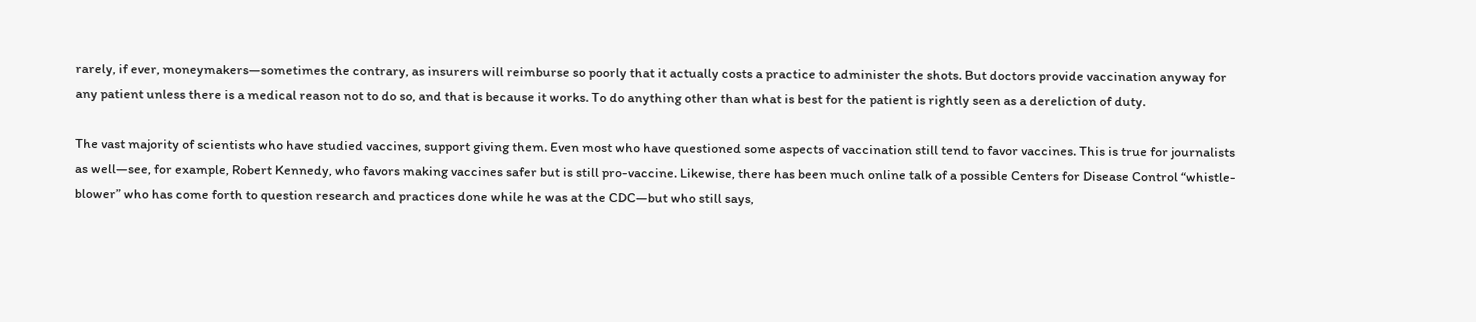rarely, if ever, moneymakers—sometimes the contrary, as insurers will reimburse so poorly that it actually costs a practice to administer the shots. But doctors provide vaccination anyway for any patient unless there is a medical reason not to do so, and that is because it works. To do anything other than what is best for the patient is rightly seen as a dereliction of duty.

The vast majority of scientists who have studied vaccines, support giving them. Even most who have questioned some aspects of vaccination still tend to favor vaccines. This is true for journalists as well—see, for example, Robert Kennedy, who favors making vaccines safer but is still pro-vaccine. Likewise, there has been much online talk of a possible Centers for Disease Control “whistle-blower” who has come forth to question research and practices done while he was at the CDC—but who still says,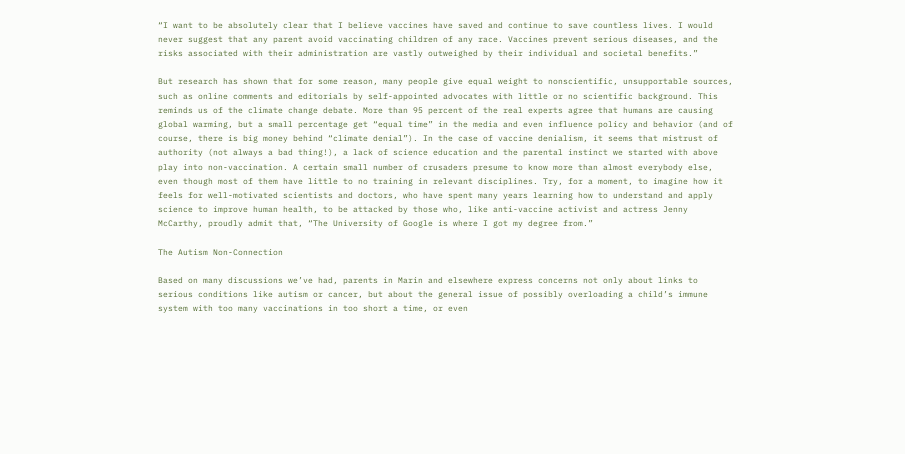“I want to be absolutely clear that I believe vaccines have saved and continue to save countless lives. I would never suggest that any parent avoid vaccinating children of any race. Vaccines prevent serious diseases, and the risks associated with their administration are vastly outweighed by their individual and societal benefits.”

But research has shown that for some reason, many people give equal weight to nonscientific, unsupportable sources, such as online comments and editorials by self-appointed advocates with little or no scientific background. This reminds us of the climate change debate. More than 95 percent of the real experts agree that humans are causing global warming, but a small percentage get “equal time” in the media and even influence policy and behavior (and of course, there is big money behind “climate denial”). In the case of vaccine denialism, it seems that mistrust of authority (not always a bad thing!), a lack of science education and the parental instinct we started with above play into non-vaccination. A certain small number of crusaders presume to know more than almost everybody else, even though most of them have little to no training in relevant disciplines. Try, for a moment, to imagine how it feels for well-motivated scientists and doctors, who have spent many years learning how to understand and apply science to improve human health, to be attacked by those who, like anti-vaccine activist and actress Jenny McCarthy, proudly admit that, “The University of Google is where I got my degree from.”

The Autism Non-Connection

Based on many discussions we’ve had, parents in Marin and elsewhere express concerns not only about links to serious conditions like autism or cancer, but about the general issue of possibly overloading a child’s immune system with too many vaccinations in too short a time, or even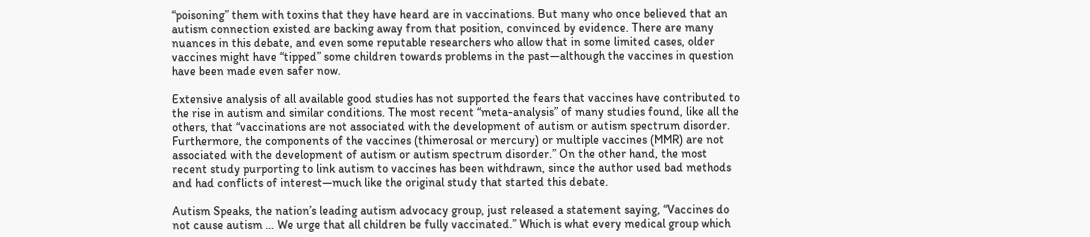“poisoning” them with toxins that they have heard are in vaccinations. But many who once believed that an autism connection existed are backing away from that position, convinced by evidence. There are many nuances in this debate, and even some reputable researchers who allow that in some limited cases, older vaccines might have “tipped” some children towards problems in the past—although the vaccines in question have been made even safer now.

Extensive analysis of all available good studies has not supported the fears that vaccines have contributed to the rise in autism and similar conditions. The most recent “meta-analysis” of many studies found, like all the others, that “vaccinations are not associated with the development of autism or autism spectrum disorder. Furthermore, the components of the vaccines (thimerosal or mercury) or multiple vaccines (MMR) are not associated with the development of autism or autism spectrum disorder.” On the other hand, the most recent study purporting to link autism to vaccines has been withdrawn, since the author used bad methods and had conflicts of interest—much like the original study that started this debate.

Autism Speaks, the nation’s leading autism advocacy group, just released a statement saying, “Vaccines do not cause autism … We urge that all children be fully vaccinated.” Which is what every medical group which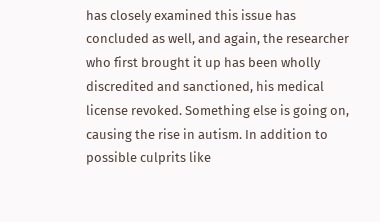has closely examined this issue has concluded as well, and again, the researcher who first brought it up has been wholly discredited and sanctioned, his medical license revoked. Something else is going on, causing the rise in autism. In addition to possible culprits like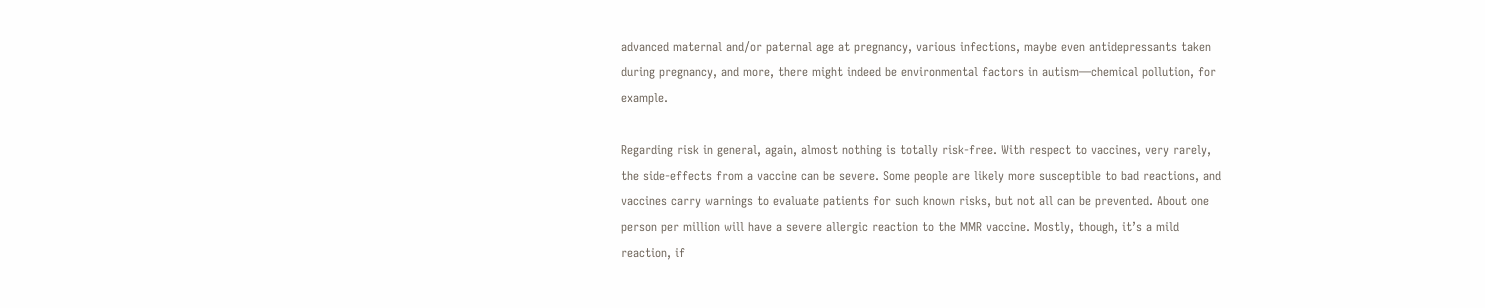advanced maternal and/or paternal age at pregnancy, various infections, maybe even antidepressants taken during pregnancy, and more, there might indeed be environmental factors in autism—chemical pollution, for example.

Regarding risk in general, again, almost nothing is totally risk-free. With respect to vaccines, very rarely, the side-effects from a vaccine can be severe. Some people are likely more susceptible to bad reactions, and vaccines carry warnings to evaluate patients for such known risks, but not all can be prevented. About one person per million will have a severe allergic reaction to the MMR vaccine. Mostly, though, it’s a mild reaction, if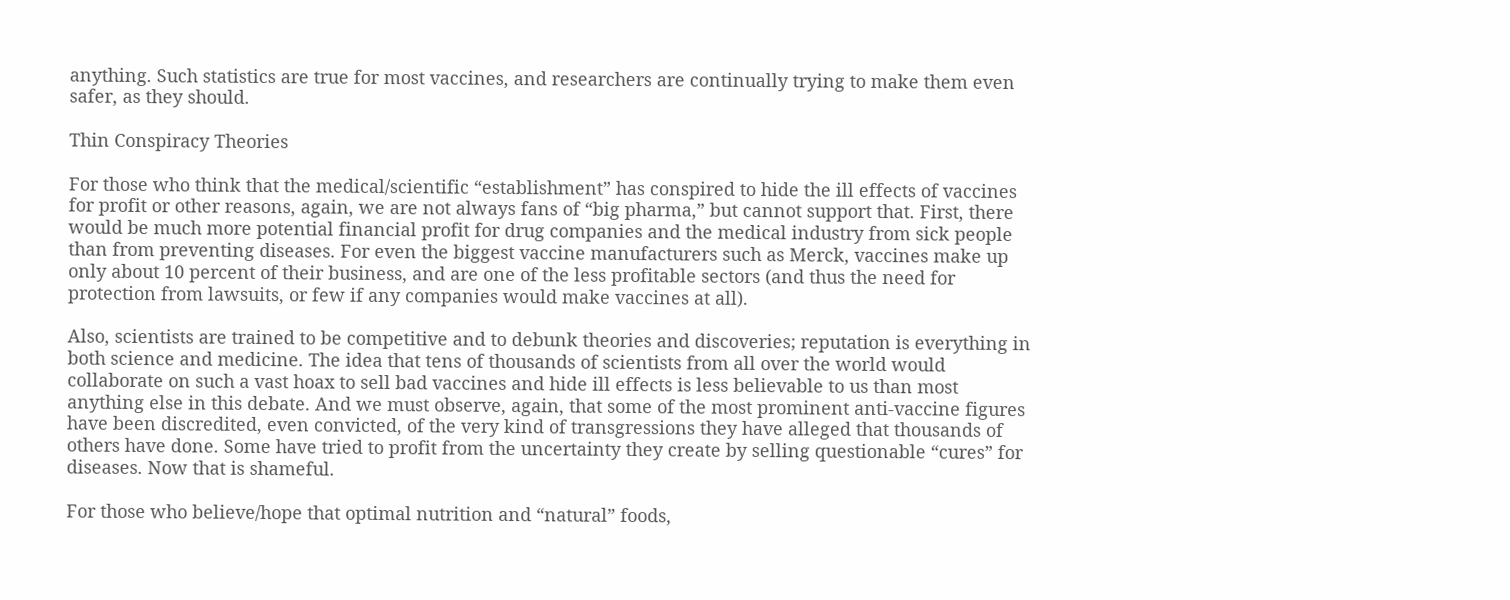anything. Such statistics are true for most vaccines, and researchers are continually trying to make them even safer, as they should.

Thin Conspiracy Theories

For those who think that the medical/scientific “establishment” has conspired to hide the ill effects of vaccines for profit or other reasons, again, we are not always fans of “big pharma,” but cannot support that. First, there would be much more potential financial profit for drug companies and the medical industry from sick people than from preventing diseases. For even the biggest vaccine manufacturers such as Merck, vaccines make up only about 10 percent of their business, and are one of the less profitable sectors (and thus the need for protection from lawsuits, or few if any companies would make vaccines at all).

Also, scientists are trained to be competitive and to debunk theories and discoveries; reputation is everything in both science and medicine. The idea that tens of thousands of scientists from all over the world would collaborate on such a vast hoax to sell bad vaccines and hide ill effects is less believable to us than most anything else in this debate. And we must observe, again, that some of the most prominent anti-vaccine figures have been discredited, even convicted, of the very kind of transgressions they have alleged that thousands of others have done. Some have tried to profit from the uncertainty they create by selling questionable “cures” for diseases. Now that is shameful.

For those who believe/hope that optimal nutrition and “natural” foods,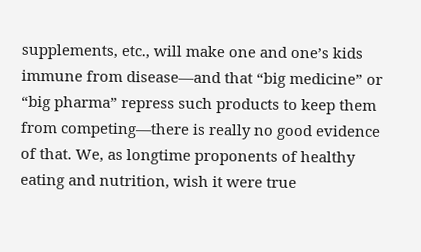supplements, etc., will make one and one’s kids immune from disease—and that “big medicine” or “big pharma” repress such products to keep them from competing—there is really no good evidence of that. We, as longtime proponents of healthy eating and nutrition, wish it were true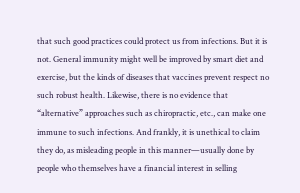that such good practices could protect us from infections. But it is not. General immunity might well be improved by smart diet and exercise, but the kinds of diseases that vaccines prevent respect no such robust health. Likewise, there is no evidence that “alternative” approaches such as chiropractic, etc., can make one immune to such infections. And frankly, it is unethical to claim they do, as misleading people in this manner—usually done by people who themselves have a financial interest in selling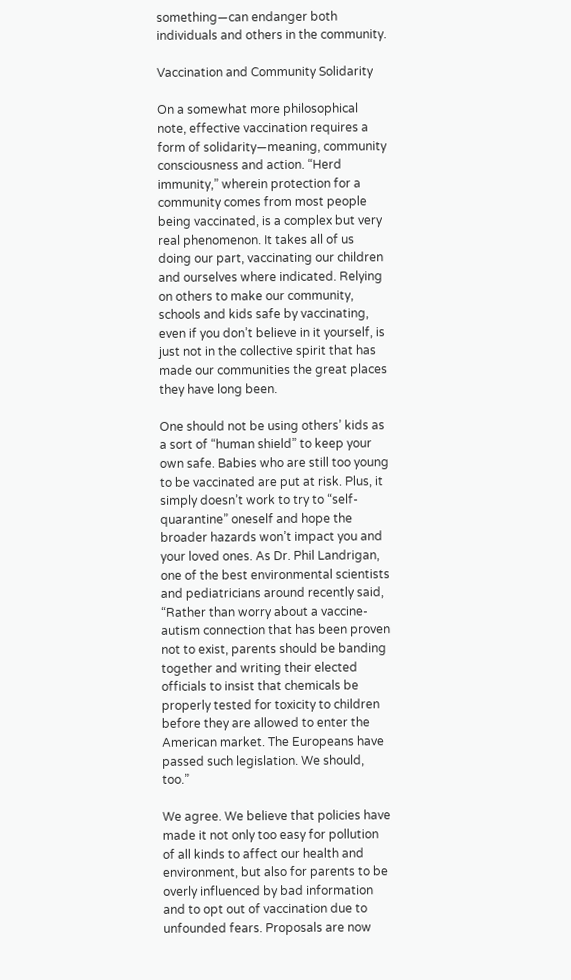something—can endanger both individuals and others in the community.

Vaccination and Community Solidarity

On a somewhat more philosophical note, effective vaccination requires a form of solidarity—meaning, community consciousness and action. “Herd immunity,” wherein protection for a community comes from most people being vaccinated, is a complex but very real phenomenon. It takes all of us doing our part, vaccinating our children and ourselves where indicated. Relying on others to make our community, schools and kids safe by vaccinating, even if you don’t believe in it yourself, is just not in the collective spirit that has made our communities the great places they have long been.

One should not be using others’ kids as a sort of “human shield” to keep your own safe. Babies who are still too young to be vaccinated are put at risk. Plus, it simply doesn’t work to try to “self-quarantine” oneself and hope the broader hazards won’t impact you and your loved ones. As Dr. Phil Landrigan, one of the best environmental scientists and pediatricians around recently said, “Rather than worry about a vaccine-autism connection that has been proven not to exist, parents should be banding together and writing their elected officials to insist that chemicals be properly tested for toxicity to children before they are allowed to enter the American market. The Europeans have passed such legislation. We should, too.”

We agree. We believe that policies have made it not only too easy for pollution of all kinds to affect our health and environment, but also for parents to be overly influenced by bad information and to opt out of vaccination due to unfounded fears. Proposals are now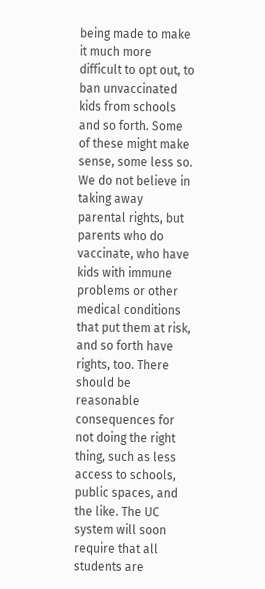being made to make it much more difficult to opt out, to ban unvaccinated kids from schools and so forth. Some of these might make sense, some less so. We do not believe in taking away parental rights, but parents who do vaccinate, who have kids with immune problems or other medical conditions that put them at risk, and so forth have rights, too. There should be reasonable consequences for not doing the right thing, such as less access to schools, public spaces, and the like. The UC system will soon require that all students are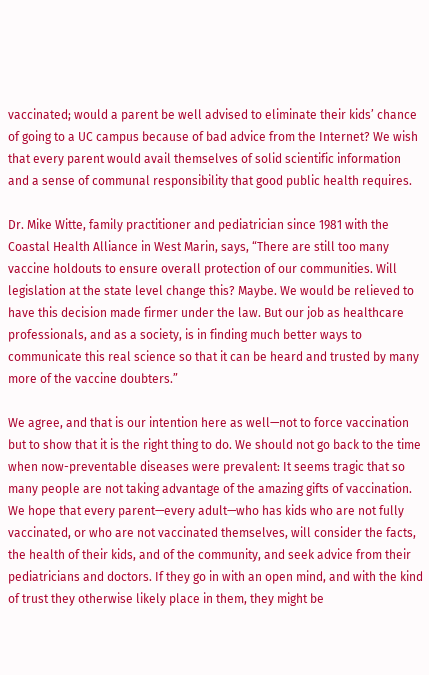vaccinated; would a parent be well advised to eliminate their kids’ chance of going to a UC campus because of bad advice from the Internet? We wish that every parent would avail themselves of solid scientific information and a sense of communal responsibility that good public health requires.

Dr. Mike Witte, family practitioner and pediatrician since 1981 with the Coastal Health Alliance in West Marin, says, “There are still too many vaccine holdouts to ensure overall protection of our communities. Will legislation at the state level change this? Maybe. We would be relieved to have this decision made firmer under the law. But our job as healthcare professionals, and as a society, is in finding much better ways to communicate this real science so that it can be heard and trusted by many more of the vaccine doubters.”

We agree, and that is our intention here as well—not to force vaccination but to show that it is the right thing to do. We should not go back to the time when now-preventable diseases were prevalent: It seems tragic that so many people are not taking advantage of the amazing gifts of vaccination. We hope that every parent—every adult—who has kids who are not fully vaccinated, or who are not vaccinated themselves, will consider the facts, the health of their kids, and of the community, and seek advice from their pediatricians and doctors. If they go in with an open mind, and with the kind of trust they otherwise likely place in them, they might be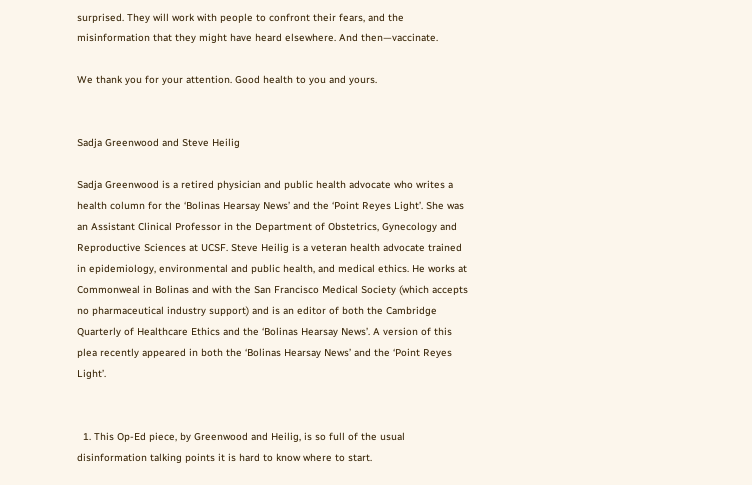surprised. They will work with people to confront their fears, and the misinformation that they might have heard elsewhere. And then—vaccinate.

We thank you for your attention. Good health to you and yours.


Sadja Greenwood and Steve Heilig

Sadja Greenwood is a retired physician and public health advocate who writes a health column for the ‘Bolinas Hearsay News’ and the ‘Point Reyes Light’. She was an Assistant Clinical Professor in the Department of Obstetrics, Gynecology and Reproductive Sciences at UCSF. Steve Heilig is a veteran health advocate trained in epidemiology, environmental and public health, and medical ethics. He works at Commonweal in Bolinas and with the San Francisco Medical Society (which accepts no pharmaceutical industry support) and is an editor of both the Cambridge Quarterly of Healthcare Ethics and the ‘Bolinas Hearsay News’. A version of this plea recently appeared in both the ‘Bolinas Hearsay News’ and the ‘Point Reyes Light’.


  1. This Op-Ed piece, by Greenwood and Heilig, is so full of the usual disinformation talking points it is hard to know where to start.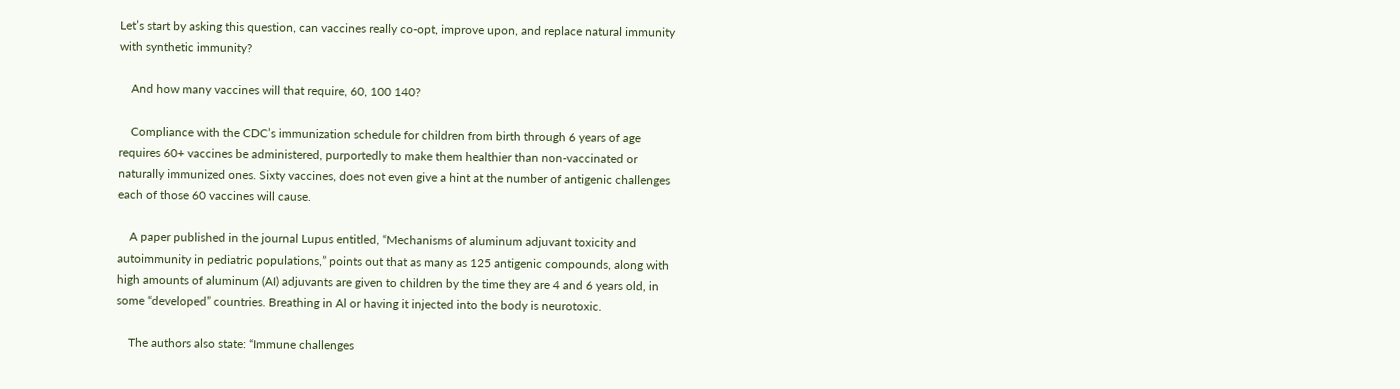Let’s start by asking this question, can vaccines really co-opt, improve upon, and replace natural immunity with synthetic immunity?

    And how many vaccines will that require, 60, 100 140?

    Compliance with the CDC’s immunization schedule for children from birth through 6 years of age requires 60+ vaccines be administered, purportedly to make them healthier than non-vaccinated or naturally immunized ones. Sixty vaccines, does not even give a hint at the number of antigenic challenges each of those 60 vaccines will cause.

    A paper published in the journal Lupus entitled, “Mechanisms of aluminum adjuvant toxicity and autoimmunity in pediatric populations,” points out that as many as 125 antigenic compounds, along with high amounts of aluminum (AI) adjuvants are given to children by the time they are 4 and 6 years old, in some “developed” countries. Breathing in Al or having it injected into the body is neurotoxic.

    The authors also state: “Immune challenges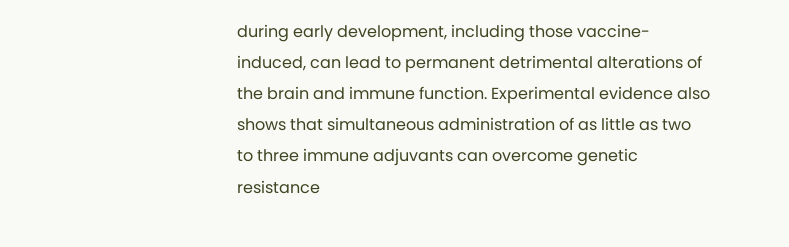during early development, including those vaccine-induced, can lead to permanent detrimental alterations of the brain and immune function. Experimental evidence also shows that simultaneous administration of as little as two to three immune adjuvants can overcome genetic resistance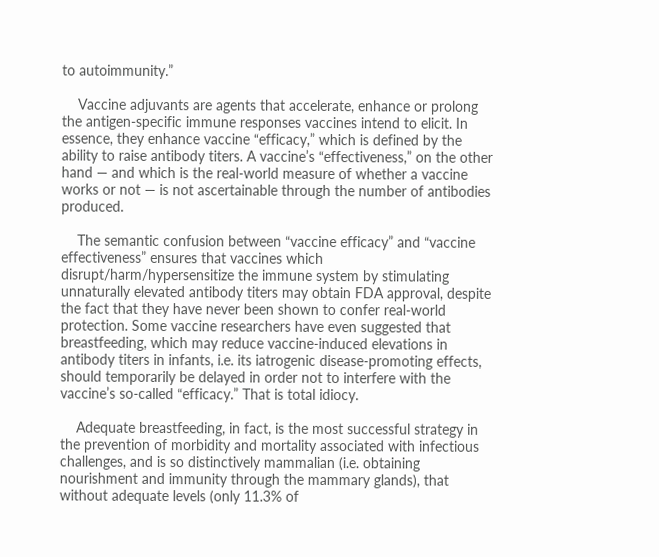to autoimmunity.”

    Vaccine adjuvants are agents that accelerate, enhance or prolong the antigen-specific immune responses vaccines intend to elicit. In essence, they enhance vaccine “efficacy,” which is defined by the ability to raise antibody titers. A vaccine’s “effectiveness,” on the other hand — and which is the real-world measure of whether a vaccine works or not — is not ascertainable through the number of antibodies produced.

    The semantic confusion between “vaccine efficacy” and “vaccine effectiveness” ensures that vaccines which disrupt/harm/hypersensitize the immune system by stimulating unnaturally elevated antibody titers may obtain FDA approval, despite the fact that they have never been shown to confer real-world protection. Some vaccine researchers have even suggested that breastfeeding, which may reduce vaccine-induced elevations in antibody titers in infants, i.e. its iatrogenic disease-promoting effects, should temporarily be delayed in order not to interfere with the vaccine’s so-called “efficacy.” That is total idiocy.

    Adequate breastfeeding, in fact, is the most successful strategy in the prevention of morbidity and mortality associated with infectious challenges, and is so distinctively mammalian (i.e. obtaining nourishment and immunity through the mammary glands), that without adequate levels (only 11.3% of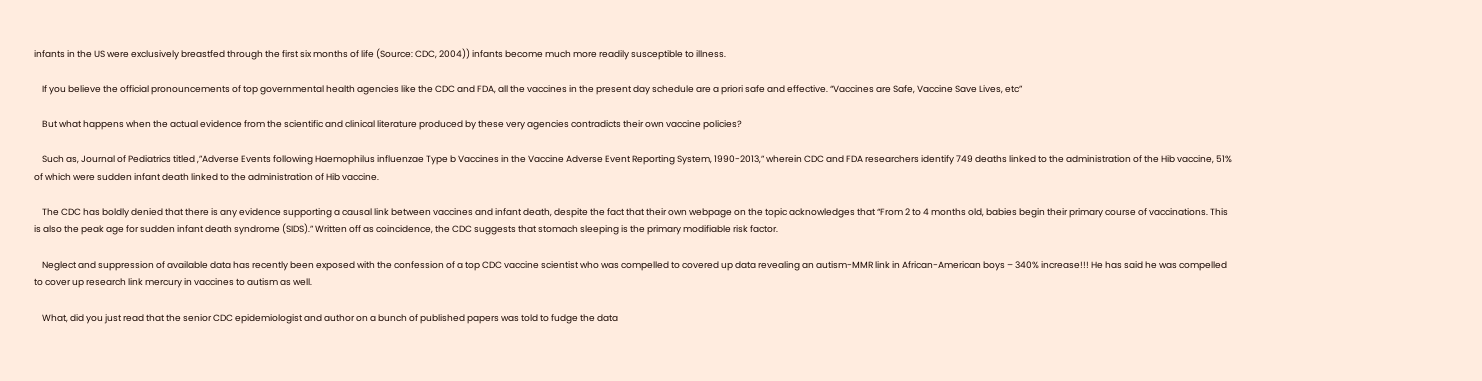infants in the US were exclusively breastfed through the first six months of life (Source: CDC, 2004)) infants become much more readily susceptible to illness.

    If you believe the official pronouncements of top governmental health agencies like the CDC and FDA, all the vaccines in the present day schedule are a priori safe and effective. “Vaccines are Safe, Vaccine Save Lives, etc”

    But what happens when the actual evidence from the scientific and clinical literature produced by these very agencies contradicts their own vaccine policies?

    Such as, Journal of Pediatrics titled ,”Adverse Events following Haemophilus influenzae Type b Vaccines in the Vaccine Adverse Event Reporting System, 1990-2013,” wherein CDC and FDA researchers identify 749 deaths linked to the administration of the Hib vaccine, 51% of which were sudden infant death linked to the administration of Hib vaccine.

    The CDC has boldly denied that there is any evidence supporting a causal link between vaccines and infant death, despite the fact that their own webpage on the topic acknowledges that “From 2 to 4 months old, babies begin their primary course of vaccinations. This is also the peak age for sudden infant death syndrome (SIDS).” Written off as coincidence, the CDC suggests that stomach sleeping is the primary modifiable risk factor.

    Neglect and suppression of available data has recently been exposed with the confession of a top CDC vaccine scientist who was compelled to covered up data revealing an autism-MMR link in African-American boys – 340% increase!!! He has said he was compelled to cover up research link mercury in vaccines to autism as well.

    What, did you just read that the senior CDC epidemiologist and author on a bunch of published papers was told to fudge the data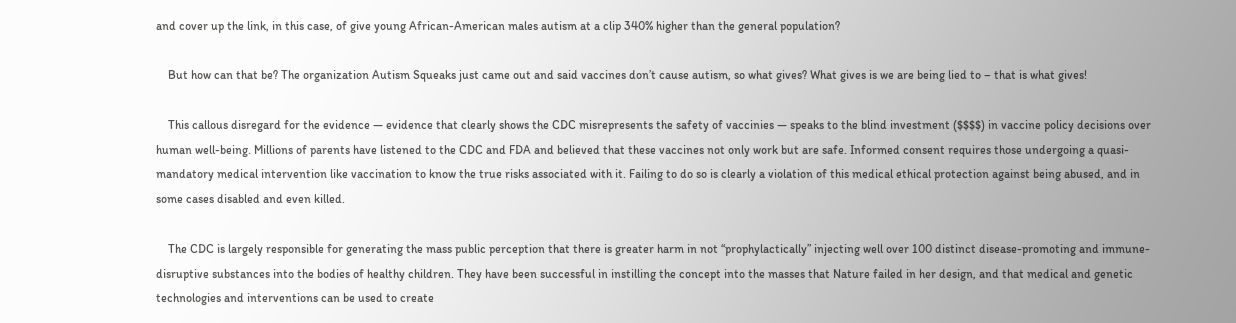and cover up the link, in this case, of give young African-American males autism at a clip 340% higher than the general population?

    But how can that be? The organization Autism Squeaks just came out and said vaccines don’t cause autism, so what gives? What gives is we are being lied to – that is what gives!

    This callous disregard for the evidence — evidence that clearly shows the CDC misrepresents the safety of vaccinies — speaks to the blind investment ($$$$) in vaccine policy decisions over human well-being. Millions of parents have listened to the CDC and FDA and believed that these vaccines not only work but are safe. Informed consent requires those undergoing a quasi-mandatory medical intervention like vaccination to know the true risks associated with it. Failing to do so is clearly a violation of this medical ethical protection against being abused, and in some cases disabled and even killed.

    The CDC is largely responsible for generating the mass public perception that there is greater harm in not “prophylactically” injecting well over 100 distinct disease-promoting and immune-disruptive substances into the bodies of healthy children. They have been successful in instilling the concept into the masses that Nature failed in her design, and that medical and genetic technologies and interventions can be used to create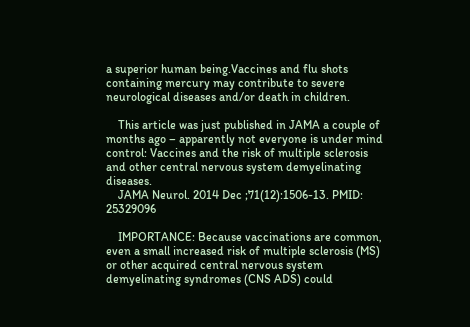a superior human being.Vaccines and flu shots containing mercury may contribute to severe neurological diseases and/or death in children.

    This article was just published in JAMA a couple of months ago – apparently not everyone is under mind control: Vaccines and the risk of multiple sclerosis and other central nervous system demyelinating diseases.
    JAMA Neurol. 2014 Dec ;71(12):1506-13. PMID: 25329096

    IMPORTANCE: Because vaccinations are common, even a small increased risk of multiple sclerosis (MS) or other acquired central nervous system demyelinating syndromes (CNS ADS) could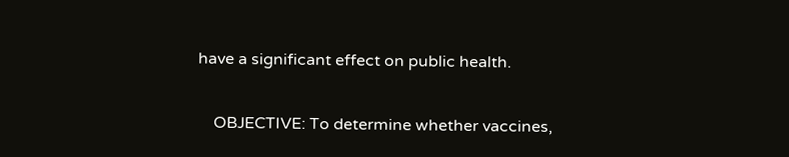have a significant effect on public health.

    OBJECTIVE: To determine whether vaccines,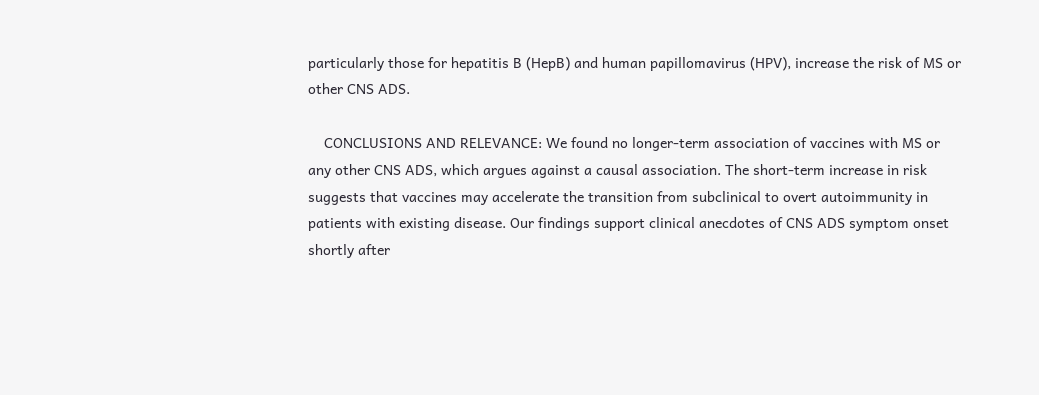particularly those for hepatitis B (HepB) and human papillomavirus (HPV), increase the risk of MS or other CNS ADS.

    CONCLUSIONS AND RELEVANCE: We found no longer-term association of vaccines with MS or any other CNS ADS, which argues against a causal association. The short-term increase in risk suggests that vaccines may accelerate the transition from subclinical to overt autoimmunity in patients with existing disease. Our findings support clinical anecdotes of CNS ADS symptom onset shortly after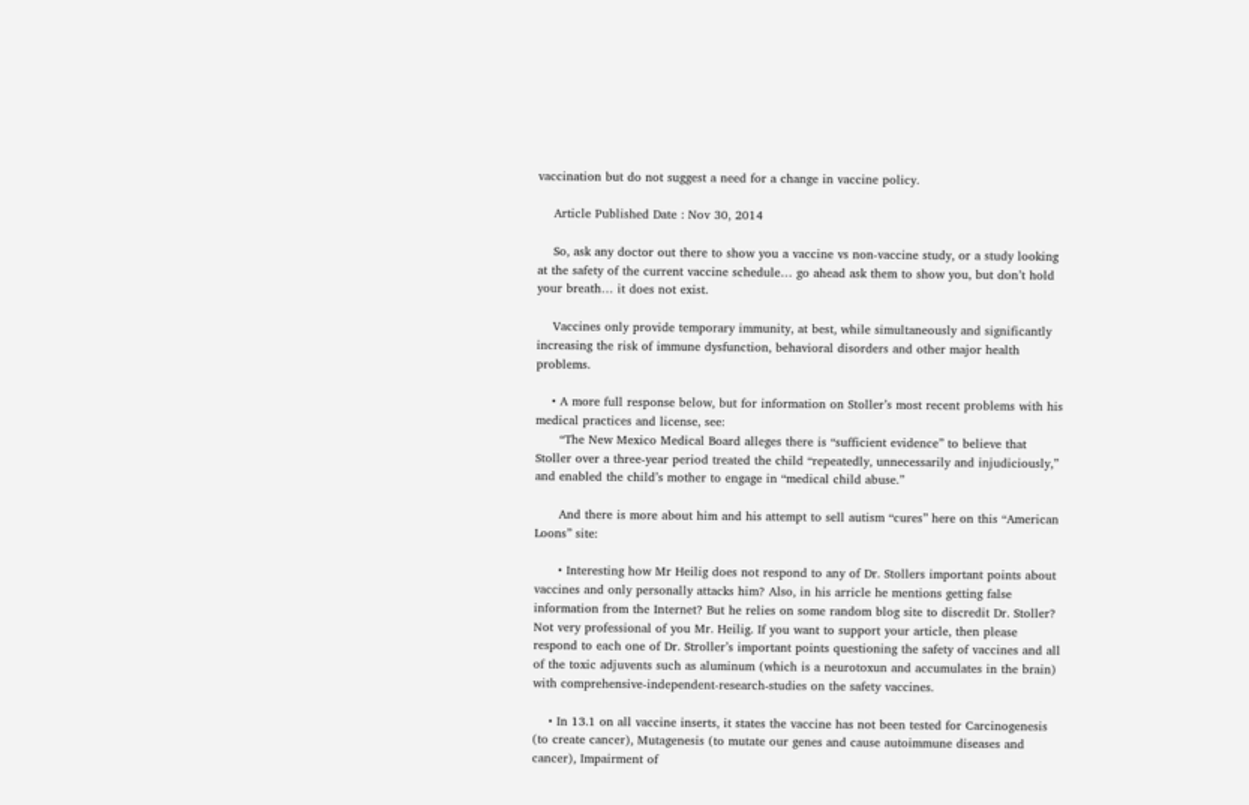vaccination but do not suggest a need for a change in vaccine policy.

    Article Published Date : Nov 30, 2014

    So, ask any doctor out there to show you a vaccine vs non-vaccine study, or a study looking at the safety of the current vaccine schedule… go ahead ask them to show you, but don’t hold your breath… it does not exist.

    Vaccines only provide temporary immunity, at best, while simultaneously and significantly increasing the risk of immune dysfunction, behavioral disorders and other major health problems.

    • A more full response below, but for information on Stoller’s most recent problems with his medical practices and license, see:
      “The New Mexico Medical Board alleges there is “sufficient evidence” to believe that Stoller over a three-year period treated the child “repeatedly, unnecessarily and injudiciously,” and enabled the child’s mother to engage in “medical child abuse.”

      And there is more about him and his attempt to sell autism “cures” here on this “American Loons” site:

      • Interesting how Mr Heilig does not respond to any of Dr. Stollers important points about vaccines and only personally attacks him? Also, in his arricle he mentions getting false information from the Internet? But he relies on some random blog site to discredit Dr. Stoller? Not very professional of you Mr. Heilig. If you want to support your article, then please respond to each one of Dr. Stroller’s important points questioning the safety of vaccines and all of the toxic adjuvents such as aluminum (which is a neurotoxun and accumulates in the brain) with comprehensive-independent-research-studies on the safety vaccines.

    • In 13.1 on all vaccine inserts, it states the vaccine has not been tested for Carcinogenesis (to create cancer), Mutagenesis (to mutate our genes and cause autoimmune diseases and cancer), Impairment of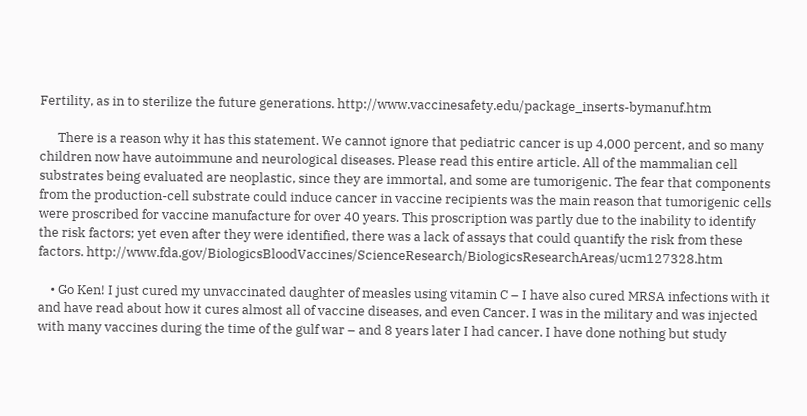Fertility, as in to sterilize the future generations. http://www.vaccinesafety.edu/package_inserts-bymanuf.htm

      There is a reason why it has this statement. We cannot ignore that pediatric cancer is up 4,000 percent, and so many children now have autoimmune and neurological diseases. Please read this entire article. All of the mammalian cell substrates being evaluated are neoplastic, since they are immortal, and some are tumorigenic. The fear that components from the production-cell substrate could induce cancer in vaccine recipients was the main reason that tumorigenic cells were proscribed for vaccine manufacture for over 40 years. This proscription was partly due to the inability to identify the risk factors; yet even after they were identified, there was a lack of assays that could quantify the risk from these factors. http://www.fda.gov/BiologicsBloodVaccines/ScienceResearch/BiologicsResearchAreas/ucm127328.htm

    • Go Ken! I just cured my unvaccinated daughter of measles using vitamin C – I have also cured MRSA infections with it and have read about how it cures almost all of vaccine diseases, and even Cancer. I was in the military and was injected with many vaccines during the time of the gulf war – and 8 years later I had cancer. I have done nothing but study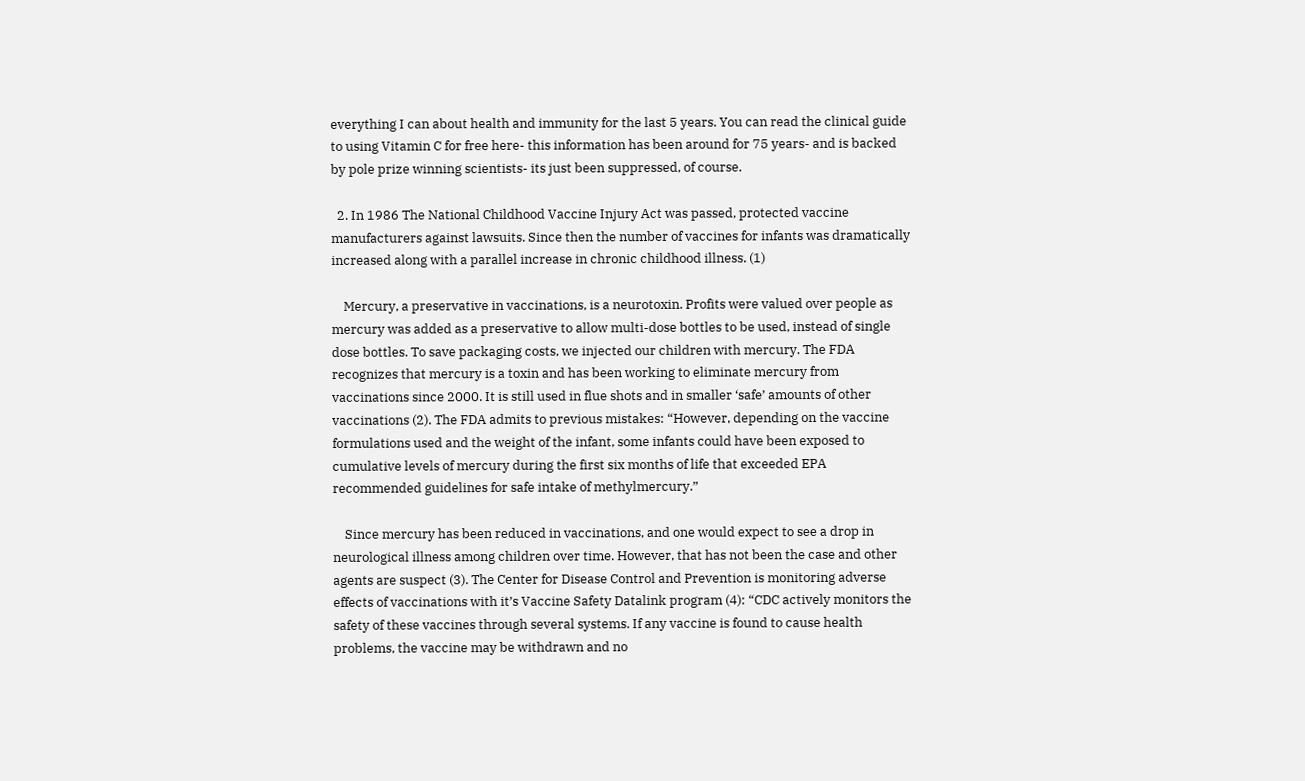everything I can about health and immunity for the last 5 years. You can read the clinical guide to using Vitamin C for free here- this information has been around for 75 years- and is backed by pole prize winning scientists- its just been suppressed, of course.

  2. In 1986 The National Childhood Vaccine Injury Act was passed, protected vaccine manufacturers against lawsuits. Since then the number of vaccines for infants was dramatically increased along with a parallel increase in chronic childhood illness. (1)

    Mercury, a preservative in vaccinations, is a neurotoxin. Profits were valued over people as mercury was added as a preservative to allow multi-dose bottles to be used, instead of single dose bottles. To save packaging costs, we injected our children with mercury. The FDA recognizes that mercury is a toxin and has been working to eliminate mercury from vaccinations since 2000. It is still used in flue shots and in smaller ‘safe’ amounts of other vaccinations (2). The FDA admits to previous mistakes: “However, depending on the vaccine formulations used and the weight of the infant, some infants could have been exposed to cumulative levels of mercury during the first six months of life that exceeded EPA recommended guidelines for safe intake of methylmercury.”

    Since mercury has been reduced in vaccinations, and one would expect to see a drop in neurological illness among children over time. However, that has not been the case and other agents are suspect (3). The Center for Disease Control and Prevention is monitoring adverse effects of vaccinations with it’s Vaccine Safety Datalink program (4): “CDC actively monitors the safety of these vaccines through several systems. If any vaccine is found to cause health problems, the vaccine may be withdrawn and no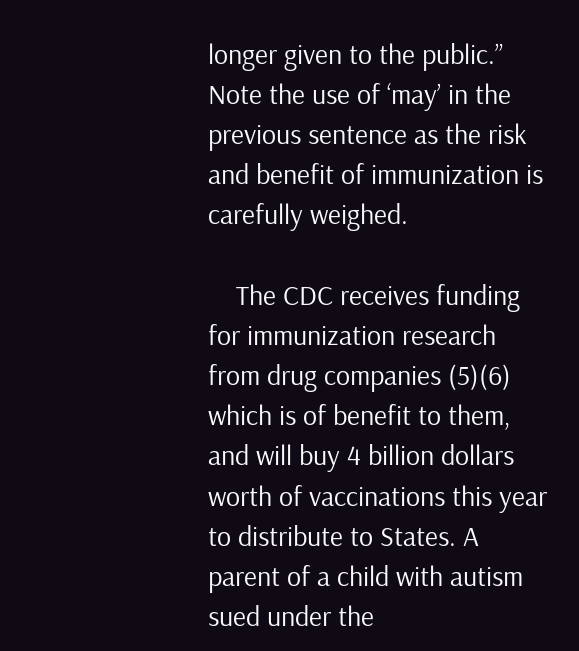longer given to the public.” Note the use of ‘may’ in the previous sentence as the risk and benefit of immunization is carefully weighed.

    The CDC receives funding for immunization research from drug companies (5)(6) which is of benefit to them, and will buy 4 billion dollars worth of vaccinations this year to distribute to States. A parent of a child with autism sued under the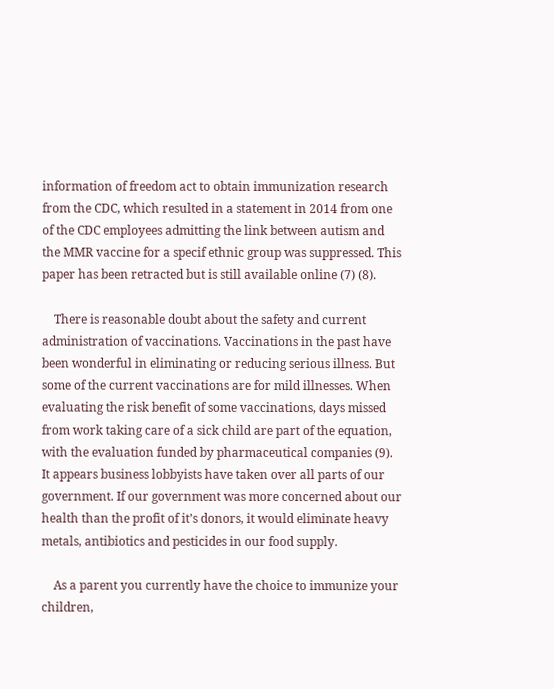information of freedom act to obtain immunization research from the CDC, which resulted in a statement in 2014 from one of the CDC employees admitting the link between autism and the MMR vaccine for a specif ethnic group was suppressed. This paper has been retracted but is still available online (7) (8).

    There is reasonable doubt about the safety and current administration of vaccinations. Vaccinations in the past have been wonderful in eliminating or reducing serious illness. But some of the current vaccinations are for mild illnesses. When evaluating the risk benefit of some vaccinations, days missed from work taking care of a sick child are part of the equation, with the evaluation funded by pharmaceutical companies (9). It appears business lobbyists have taken over all parts of our government. If our government was more concerned about our health than the profit of it’s donors, it would eliminate heavy metals, antibiotics and pesticides in our food supply.

    As a parent you currently have the choice to immunize your children,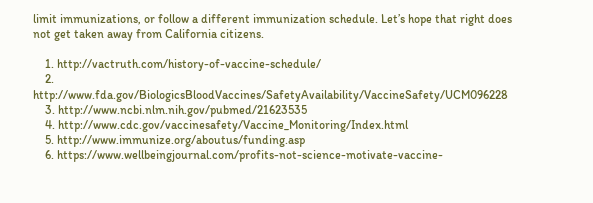limit immunizations, or follow a different immunization schedule. Let’s hope that right does not get taken away from California citizens.

    1. http://vactruth.com/history-of-vaccine-schedule/
    2. http://www.fda.gov/BiologicsBloodVaccines/SafetyAvailability/VaccineSafety/UCM096228
    3. http://www.ncbi.nlm.nih.gov/pubmed/21623535
    4. http://www.cdc.gov/vaccinesafety/Vaccine_Monitoring/Index.html
    5. http://www.immunize.org/aboutus/funding.asp
    6. https://www.wellbeingjournal.com/profits-not-science-motivate-vaccine-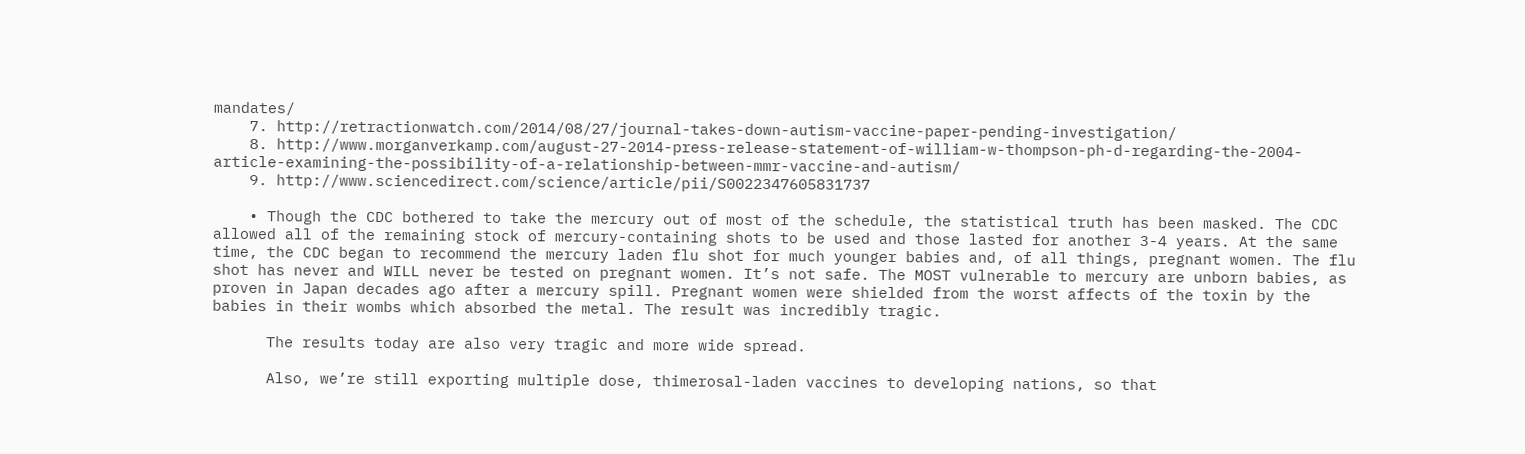mandates/
    7. http://retractionwatch.com/2014/08/27/journal-takes-down-autism-vaccine-paper-pending-investigation/
    8. http://www.morganverkamp.com/august-27-2014-press-release-statement-of-william-w-thompson-ph-d-regarding-the-2004-article-examining-the-possibility-of-a-relationship-between-mmr-vaccine-and-autism/
    9. http://www.sciencedirect.com/science/article/pii/S0022347605831737

    • Though the CDC bothered to take the mercury out of most of the schedule, the statistical truth has been masked. The CDC allowed all of the remaining stock of mercury-containing shots to be used and those lasted for another 3-4 years. At the same time, the CDC began to recommend the mercury laden flu shot for much younger babies and, of all things, pregnant women. The flu shot has never and WILL never be tested on pregnant women. It’s not safe. The MOST vulnerable to mercury are unborn babies, as proven in Japan decades ago after a mercury spill. Pregnant women were shielded from the worst affects of the toxin by the babies in their wombs which absorbed the metal. The result was incredibly tragic.

      The results today are also very tragic and more wide spread.

      Also, we’re still exporting multiple dose, thimerosal-laden vaccines to developing nations, so that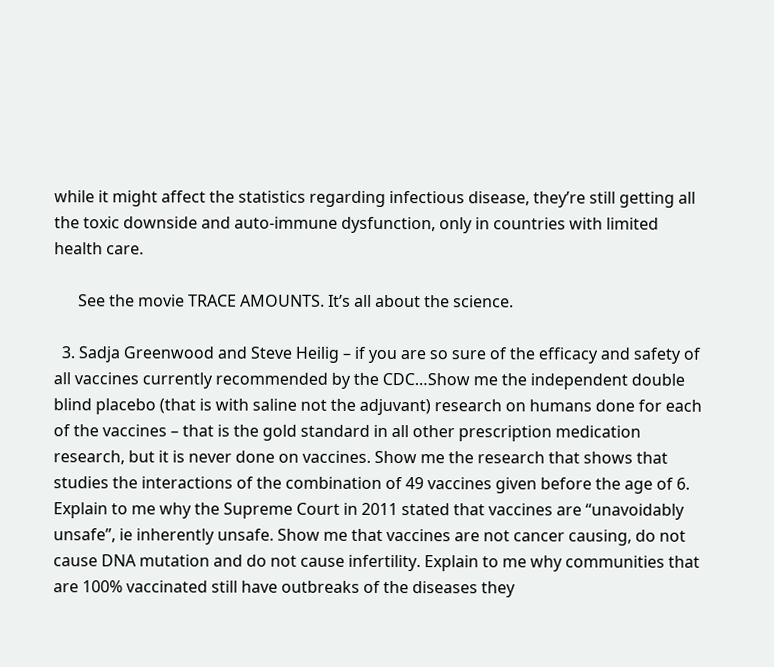while it might affect the statistics regarding infectious disease, they’re still getting all the toxic downside and auto-immune dysfunction, only in countries with limited health care.

      See the movie TRACE AMOUNTS. It’s all about the science.

  3. Sadja Greenwood and Steve Heilig – if you are so sure of the efficacy and safety of all vaccines currently recommended by the CDC…Show me the independent double blind placebo (that is with saline not the adjuvant) research on humans done for each of the vaccines – that is the gold standard in all other prescription medication research, but it is never done on vaccines. Show me the research that shows that studies the interactions of the combination of 49 vaccines given before the age of 6. Explain to me why the Supreme Court in 2011 stated that vaccines are “unavoidably unsafe”, ie inherently unsafe. Show me that vaccines are not cancer causing, do not cause DNA mutation and do not cause infertility. Explain to me why communities that are 100% vaccinated still have outbreaks of the diseases they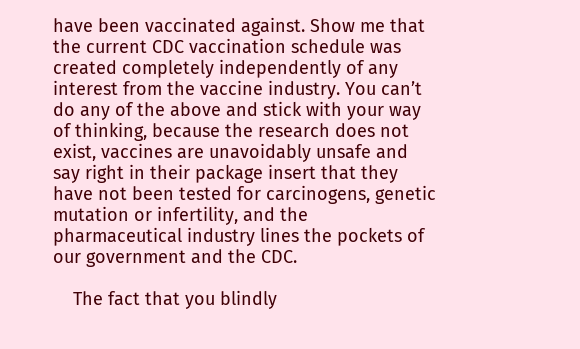have been vaccinated against. Show me that the current CDC vaccination schedule was created completely independently of any interest from the vaccine industry. You can’t do any of the above and stick with your way of thinking, because the research does not exist, vaccines are unavoidably unsafe and say right in their package insert that they have not been tested for carcinogens, genetic mutation or infertility, and the pharmaceutical industry lines the pockets of our government and the CDC.

    The fact that you blindly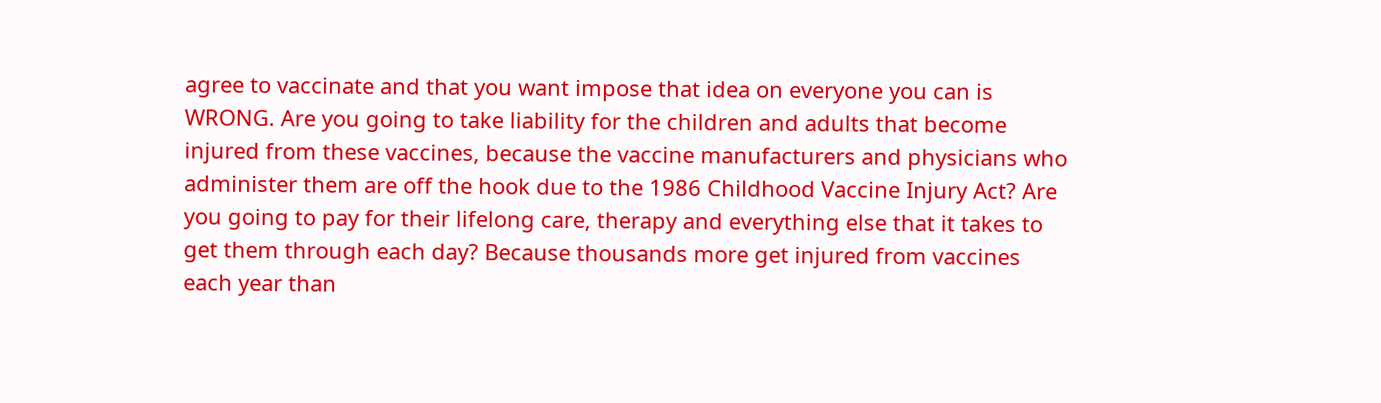agree to vaccinate and that you want impose that idea on everyone you can is WRONG. Are you going to take liability for the children and adults that become injured from these vaccines, because the vaccine manufacturers and physicians who administer them are off the hook due to the 1986 Childhood Vaccine Injury Act? Are you going to pay for their lifelong care, therapy and everything else that it takes to get them through each day? Because thousands more get injured from vaccines each year than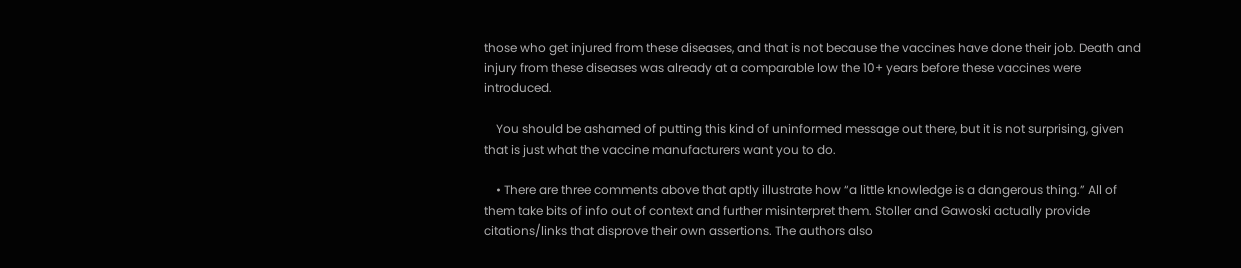those who get injured from these diseases, and that is not because the vaccines have done their job. Death and injury from these diseases was already at a comparable low the 10+ years before these vaccines were introduced.

    You should be ashamed of putting this kind of uninformed message out there, but it is not surprising, given that is just what the vaccine manufacturers want you to do.

    • There are three comments above that aptly illustrate how “a little knowledge is a dangerous thing.” All of them take bits of info out of context and further misinterpret them. Stoller and Gawoski actually provide citations/links that disprove their own assertions. The authors also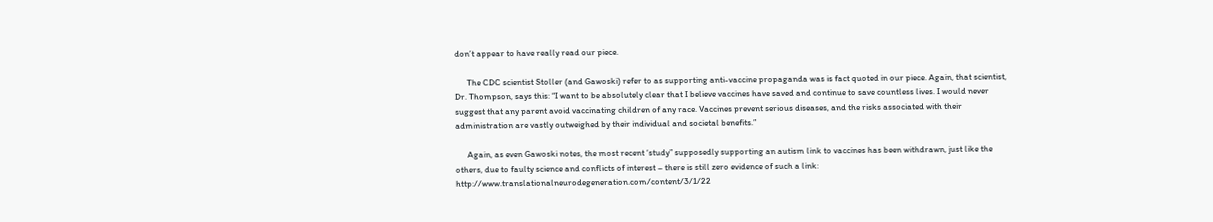don’t appear to have really read our piece.

      The CDC scientist Stoller (and Gawoski) refer to as supporting anti-vaccine propaganda was is fact quoted in our piece. Again, that scientist, Dr. Thompson, says this: “I want to be absolutely clear that I believe vaccines have saved and continue to save countless lives. I would never suggest that any parent avoid vaccinating children of any race. Vaccines prevent serious diseases, and the risks associated with their administration are vastly outweighed by their individual and societal benefits.”

      Again, as even Gawoski notes, the most recent ‘study” supposedly supporting an autism link to vaccines has been withdrawn, just like the others, due to faulty science and conflicts of interest – there is still zero evidence of such a link: http://www.translationalneurodegeneration.com/content/3/1/22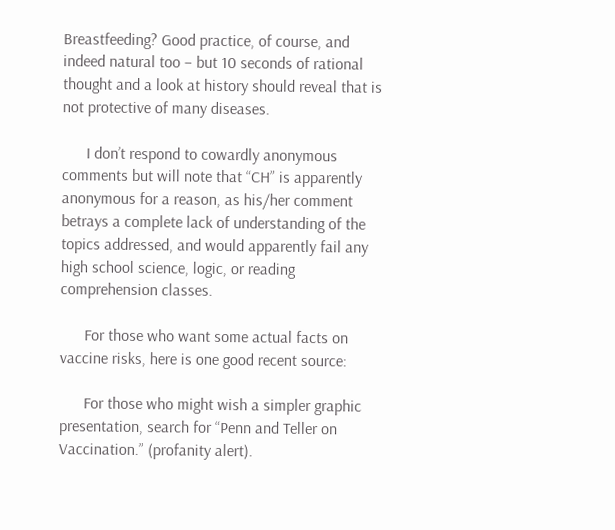Breastfeeding? Good practice, of course, and indeed natural too – but 10 seconds of rational thought and a look at history should reveal that is not protective of many diseases.

      I don’t respond to cowardly anonymous comments but will note that “CH” is apparently anonymous for a reason, as his/her comment betrays a complete lack of understanding of the topics addressed, and would apparently fail any high school science, logic, or reading comprehension classes.

      For those who want some actual facts on vaccine risks, here is one good recent source:

      For those who might wish a simpler graphic presentation, search for “Penn and Teller on Vaccination.” (profanity alert).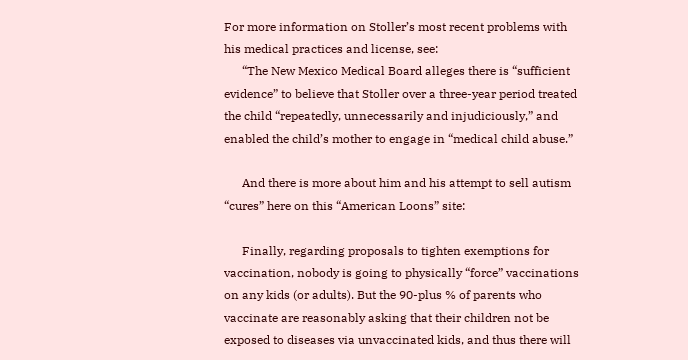For more information on Stoller’s most recent problems with his medical practices and license, see:
      “The New Mexico Medical Board alleges there is “sufficient evidence” to believe that Stoller over a three-year period treated the child “repeatedly, unnecessarily and injudiciously,” and enabled the child’s mother to engage in “medical child abuse.”

      And there is more about him and his attempt to sell autism “cures” here on this “American Loons” site:

      Finally, regarding proposals to tighten exemptions for vaccination, nobody is going to physically “force” vaccinations on any kids (or adults). But the 90-plus % of parents who vaccinate are reasonably asking that their children not be exposed to diseases via unvaccinated kids, and thus there will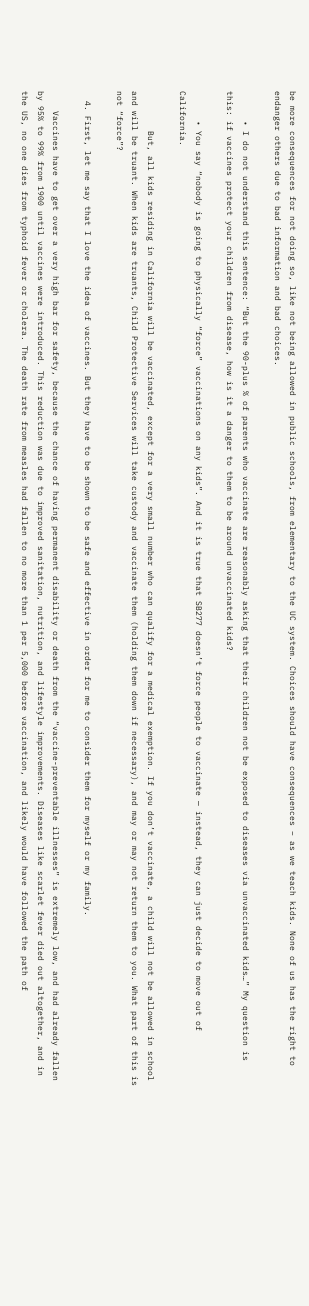be more consequences for not doing so, like not being allowed in public schools, from elementary to the UC system. Choices should have consequences – as we teach kids. None of us has the right to endanger others due to bad information and bad choices.

      • I do not understand this sentence: “But the 90-plus % of parents who vaccinate are reasonably asking that their children not be exposed to diseases via unvaccinated kids…” My question is this: if vaccines protect your children from disease, how is it a danger to them to be around unvaccinated kids?

      • You say “nobody is going to physically “force” vaccinations on any kids”. And it is true that SB277 doesn’t force people to vaccinate — instead, they can just decide to move out of California.

        But, all kids residing in California will be vaccinated, except for a very small number who can qualify for a medical exemption. If you don’t vaccinate, a child will not be allowed in school and will be truant. When kids are truants, Child Protective Services will take custody and vaccinate them (holding them down if necessary), and may or may not return them to you. What part of this is not “force”?

  4. First, let me say that I love the idea of vaccines. But they have to be shown to be safe and effective in order for me to consider them for myself or my family.

    Vaccines have to get over a very high bar for safety, because the chance of having permanent disability or death from the “vaccine-preventable illnesses” is extremely low, and had already fallen by 95% to 99% from 1900 until vaccines were introduced. This reduction was due to improved sanitation, nutrition, and lifestyle improvements. Diseases like scarlet fever died out altogether, and in the US, no one dies from typhoid fever or cholera. The death rate from measles had fallen to no more than 1 per 5,000 before vaccination, and likely would have followed the path of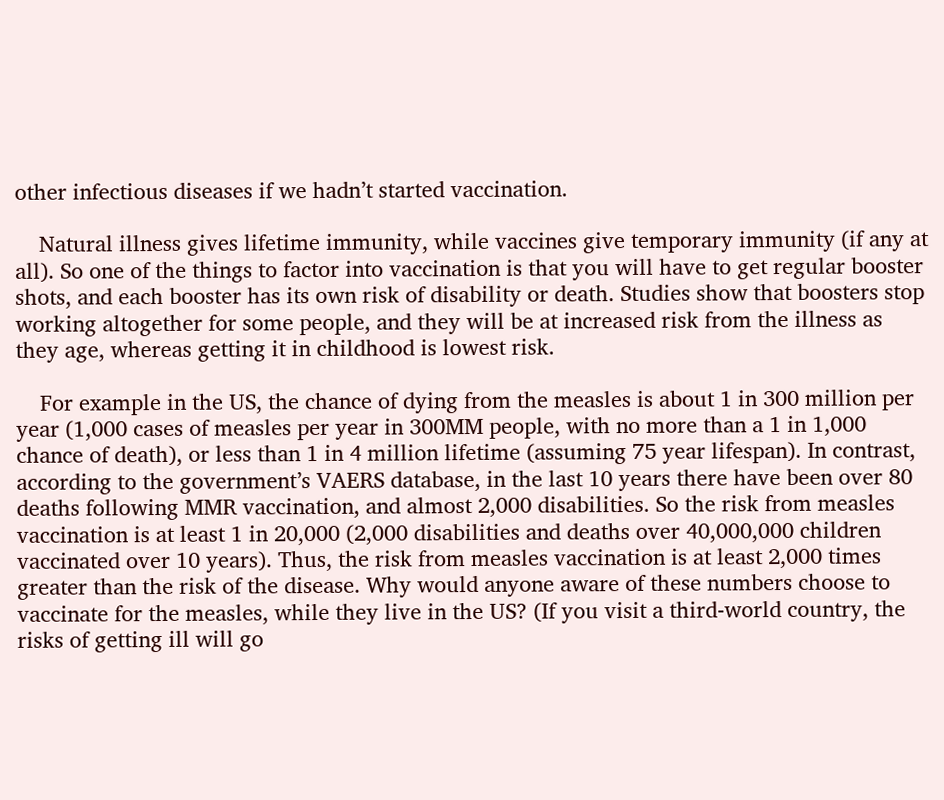other infectious diseases if we hadn’t started vaccination.

    Natural illness gives lifetime immunity, while vaccines give temporary immunity (if any at all). So one of the things to factor into vaccination is that you will have to get regular booster shots, and each booster has its own risk of disability or death. Studies show that boosters stop working altogether for some people, and they will be at increased risk from the illness as they age, whereas getting it in childhood is lowest risk.

    For example in the US, the chance of dying from the measles is about 1 in 300 million per year (1,000 cases of measles per year in 300MM people, with no more than a 1 in 1,000 chance of death), or less than 1 in 4 million lifetime (assuming 75 year lifespan). In contrast, according to the government’s VAERS database, in the last 10 years there have been over 80 deaths following MMR vaccination, and almost 2,000 disabilities. So the risk from measles vaccination is at least 1 in 20,000 (2,000 disabilities and deaths over 40,000,000 children vaccinated over 10 years). Thus, the risk from measles vaccination is at least 2,000 times greater than the risk of the disease. Why would anyone aware of these numbers choose to vaccinate for the measles, while they live in the US? (If you visit a third-world country, the risks of getting ill will go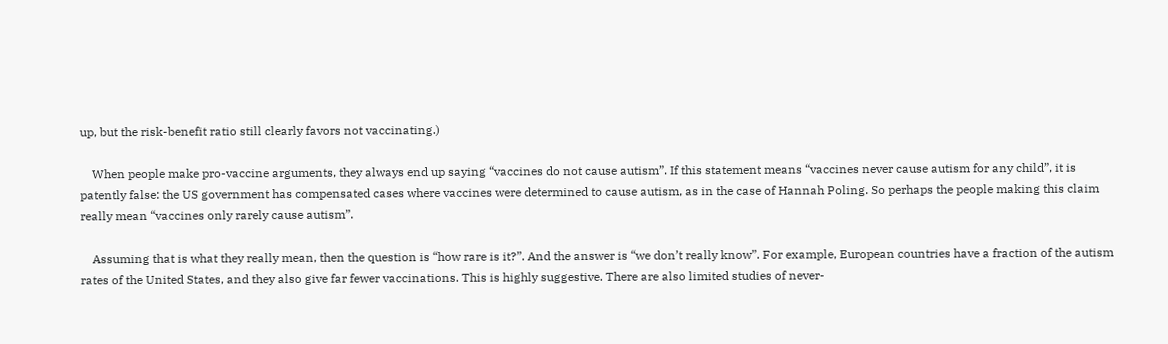up, but the risk-benefit ratio still clearly favors not vaccinating.)

    When people make pro-vaccine arguments, they always end up saying “vaccines do not cause autism”. If this statement means “vaccines never cause autism for any child”, it is patently false: the US government has compensated cases where vaccines were determined to cause autism, as in the case of Hannah Poling. So perhaps the people making this claim really mean “vaccines only rarely cause autism”.

    Assuming that is what they really mean, then the question is “how rare is it?”. And the answer is “we don’t really know”. For example, European countries have a fraction of the autism rates of the United States, and they also give far fewer vaccinations. This is highly suggestive. There are also limited studies of never-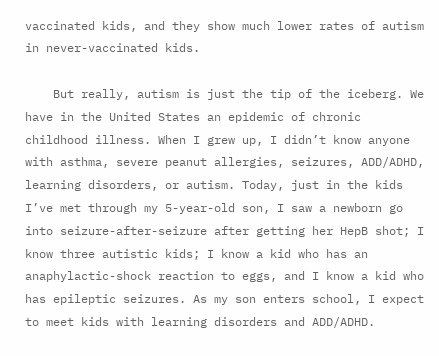vaccinated kids, and they show much lower rates of autism in never-vaccinated kids.

    But really, autism is just the tip of the iceberg. We have in the United States an epidemic of chronic childhood illness. When I grew up, I didn’t know anyone with asthma, severe peanut allergies, seizures, ADD/ADHD, learning disorders, or autism. Today, just in the kids I’ve met through my 5-year-old son, I saw a newborn go into seizure-after-seizure after getting her HepB shot; I know three autistic kids; I know a kid who has an anaphylactic-shock reaction to eggs, and I know a kid who has epileptic seizures. As my son enters school, I expect to meet kids with learning disorders and ADD/ADHD.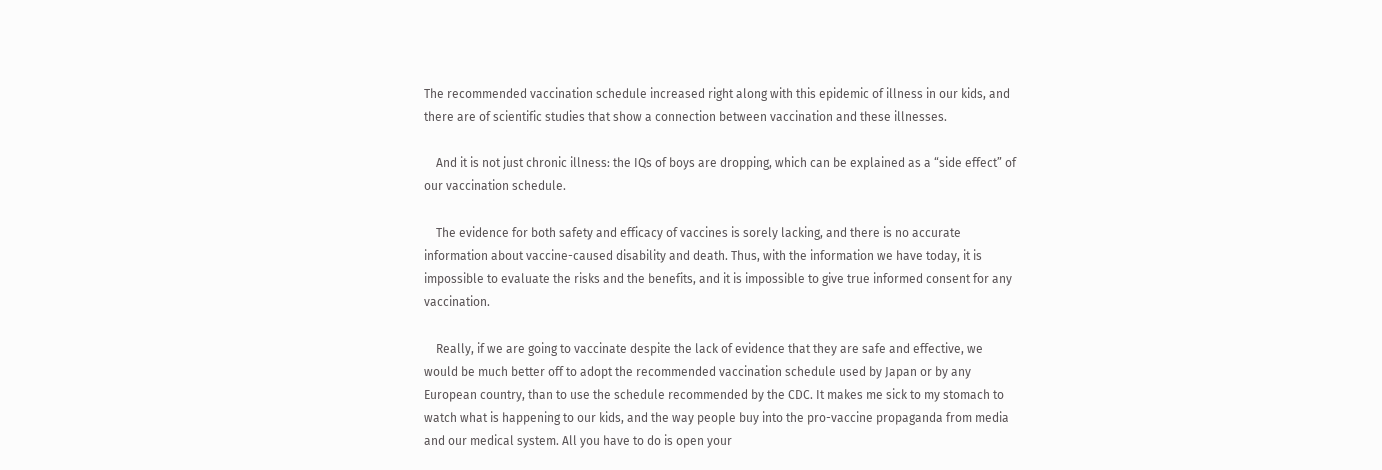The recommended vaccination schedule increased right along with this epidemic of illness in our kids, and there are of scientific studies that show a connection between vaccination and these illnesses.

    And it is not just chronic illness: the IQs of boys are dropping, which can be explained as a “side effect” of our vaccination schedule.

    The evidence for both safety and efficacy of vaccines is sorely lacking, and there is no accurate information about vaccine-caused disability and death. Thus, with the information we have today, it is impossible to evaluate the risks and the benefits, and it is impossible to give true informed consent for any vaccination.

    Really, if we are going to vaccinate despite the lack of evidence that they are safe and effective, we would be much better off to adopt the recommended vaccination schedule used by Japan or by any European country, than to use the schedule recommended by the CDC. It makes me sick to my stomach to watch what is happening to our kids, and the way people buy into the pro-vaccine propaganda from media and our medical system. All you have to do is open your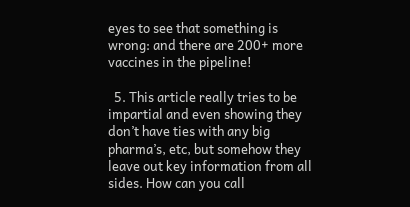eyes to see that something is wrong: and there are 200+ more vaccines in the pipeline!

  5. This article really tries to be impartial and even showing they don’t have ties with any big pharma’s, etc, but somehow they leave out key information from all sides. How can you call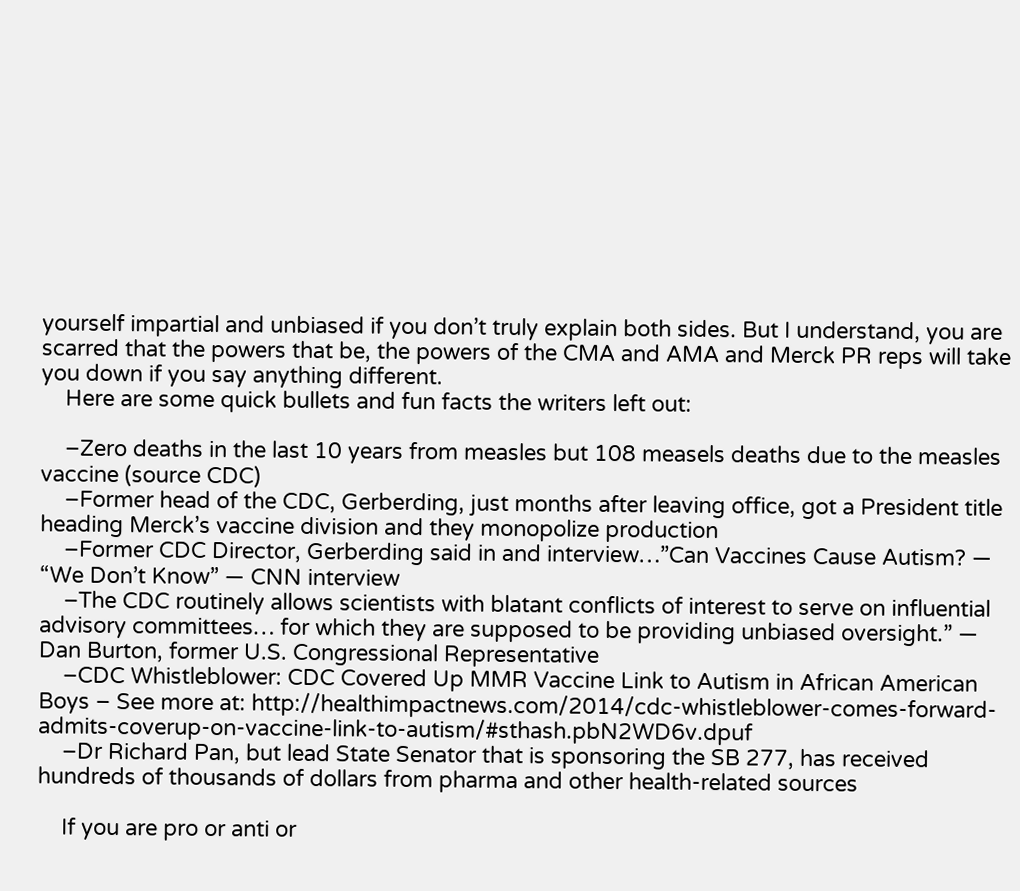yourself impartial and unbiased if you don’t truly explain both sides. But I understand, you are scarred that the powers that be, the powers of the CMA and AMA and Merck PR reps will take you down if you say anything different.
    Here are some quick bullets and fun facts the writers left out:

    –Zero deaths in the last 10 years from measles but 108 measels deaths due to the measles vaccine (source CDC)
    –Former head of the CDC, Gerberding, just months after leaving office, got a President title heading Merck’s vaccine division and they monopolize production
    –Former CDC Director, Gerberding said in and interview…”Can Vaccines Cause Autism? — “We Don’t Know” — CNN interview
    –The CDC routinely allows scientists with blatant conflicts of interest to serve on influential advisory committees… for which they are supposed to be providing unbiased oversight.” — Dan Burton, former U.S. Congressional Representative
    –CDC Whistleblower: CDC Covered Up MMR Vaccine Link to Autism in African American Boys – See more at: http://healthimpactnews.com/2014/cdc-whistleblower-comes-forward-admits-coverup-on-vaccine-link-to-autism/#sthash.pbN2WD6v.dpuf
    –Dr Richard Pan, but lead State Senator that is sponsoring the SB 277, has received hundreds of thousands of dollars from pharma and other health-related sources

    If you are pro or anti or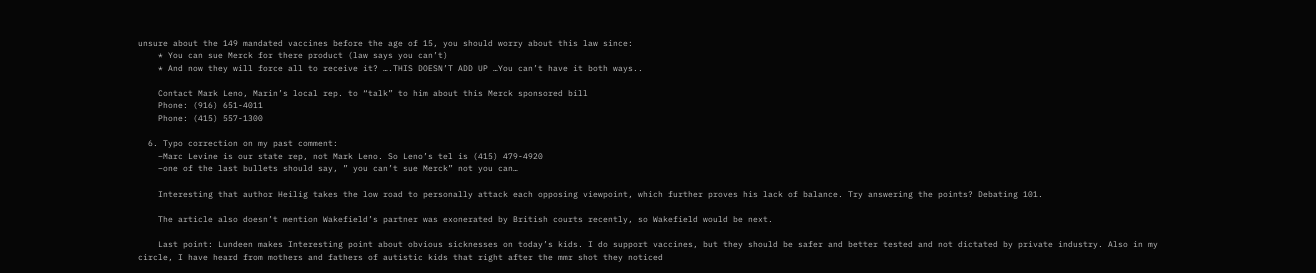unsure about the 149 mandated vaccines before the age of 15, you should worry about this law since:
    * You can sue Merck for there product (law says you can’t)
    * And now they will force all to receive it? ….THIS DOESN’T ADD UP …You can’t have it both ways..

    Contact Mark Leno, Marin’s local rep. to “talk” to him about this Merck sponsored bill
    Phone: (916) 651-4011
    Phone: (415) 557-1300

  6. Typo correction on my past comment:
    –Marc Levine is our state rep, not Mark Leno. So Leno’s tel is (415) 479-4920
    –one of the last bullets should say, ” you can’t sue Merck” not you can…

    Interesting that author Heilig takes the low road to personally attack each opposing viewpoint, which further proves his lack of balance. Try answering the points? Debating 101.

    The article also doesn’t mention Wakefield’s partner was exonerated by British courts recently, so Wakefield would be next.

    Last point: Lundeen makes Interesting point about obvious sicknesses on today’s kids. I do support vaccines, but they should be safer and better tested and not dictated by private industry. Also in my circle, I have heard from mothers and fathers of autistic kids that right after the mmr shot they noticed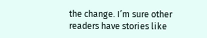the change. I’m sure other readers have stories like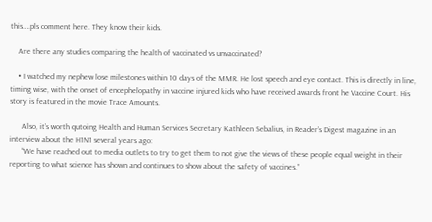this….pls comment here. They know their kids.

    Are there any studies comparing the health of vaccinated vs unvaccinated?

    • I watched my nephew lose milestones within 10 days of the MMR. He lost speech and eye contact. This is directly in line, timing wise, with the onset of encephelopathy in vaccine injured kids who have received awards front he Vaccine Court. His story is featured in the movie Trace Amounts.

      Also, it’s worth qutoing Health and Human Services Secretary Kathleen Sebalius, in Reader’s Digest magazine in an interview about the H1N1 several years ago:
      “We have reached out to media outlets to try to get them to not give the views of these people equal weight in their reporting to what science has shown and continues to show about the safety of vaccines.”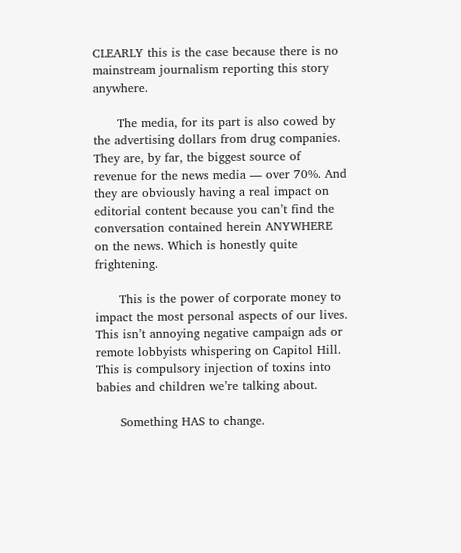CLEARLY this is the case because there is no mainstream journalism reporting this story anywhere.

      The media, for its part is also cowed by the advertising dollars from drug companies. They are, by far, the biggest source of revenue for the news media — over 70%. And they are obviously having a real impact on editorial content because you can’t find the conversation contained herein ANYWHERE on the news. Which is honestly quite frightening.

      This is the power of corporate money to impact the most personal aspects of our lives. This isn’t annoying negative campaign ads or remote lobbyists whispering on Capitol Hill. This is compulsory injection of toxins into babies and children we’re talking about.

      Something HAS to change.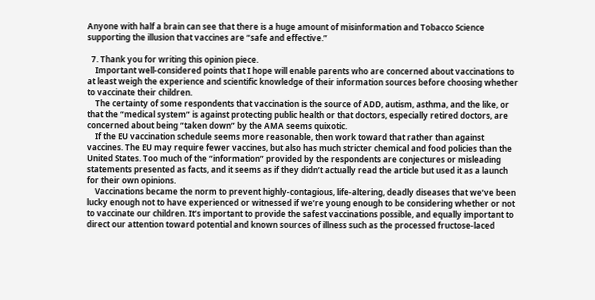Anyone with half a brain can see that there is a huge amount of misinformation and Tobacco Science supporting the illusion that vaccines are “safe and effective.”

  7. Thank you for writing this opinion piece.
    Important well-considered points that I hope will enable parents who are concerned about vaccinations to at least weigh the experience and scientific knowledge of their information sources before choosing whether to vaccinate their children.
    The certainty of some respondents that vaccination is the source of ADD, autism, asthma, and the like, or that the “medical system” is against protecting public health or that doctors, especially retired doctors, are concerned about being “taken down” by the AMA seems quixotic.
    If the EU vaccination schedule seems more reasonable, then work toward that rather than against vaccines. The EU may require fewer vaccines, but also has much stricter chemical and food policies than the United States. Too much of the “information” provided by the respondents are conjectures or misleading statements presented as facts, and it seems as if they didn’t actually read the article but used it as a launch for their own opinions.
    Vaccinations became the norm to prevent highly-contagious, life-altering, deadly diseases that we’ve been lucky enough not to have experienced or witnessed if we’re young enough to be considering whether or not to vaccinate our children. It’s important to provide the safest vaccinations possible, and equally important to direct our attention toward potential and known sources of illness such as the processed fructose-laced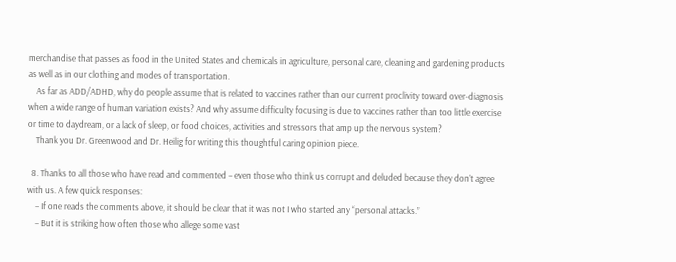merchandise that passes as food in the United States and chemicals in agriculture, personal care, cleaning and gardening products as well as in our clothing and modes of transportation.
    As far as ADD/ADHD, why do people assume that is related to vaccines rather than our current proclivity toward over-diagnosis when a wide range of human variation exists? And why assume difficulty focusing is due to vaccines rather than too little exercise or time to daydream, or a lack of sleep, or food choices, activities and stressors that amp up the nervous system?
    Thank you Dr. Greenwood and Dr. Heilig for writing this thoughtful caring opinion piece.

  8. Thanks to all those who have read and commented – even those who think us corrupt and deluded because they don’t agree with us. A few quick responses:
    – If one reads the comments above, it should be clear that it was not I who started any “personal attacks.”
    – But it is striking how often those who allege some vast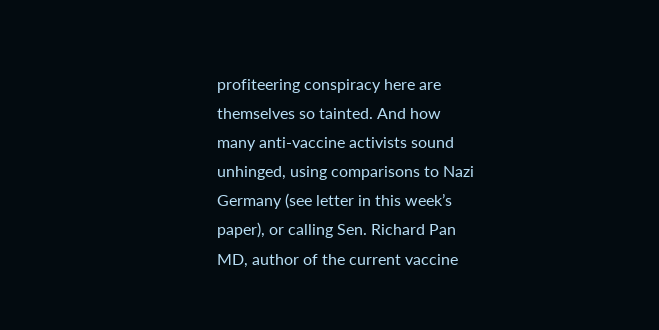profiteering conspiracy here are themselves so tainted. And how many anti-vaccine activists sound unhinged, using comparisons to Nazi Germany (see letter in this week’s paper), or calling Sen. Richard Pan MD, author of the current vaccine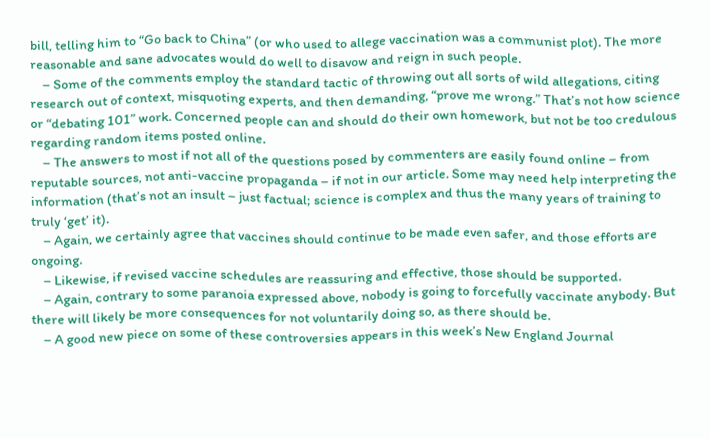bill, telling him to “Go back to China” (or who used to allege vaccination was a communist plot). The more reasonable and sane advocates would do well to disavow and reign in such people.
    – Some of the comments employ the standard tactic of throwing out all sorts of wild allegations, citing research out of context, misquoting experts, and then demanding, “prove me wrong.” That’s not how science or “debating 101” work. Concerned people can and should do their own homework, but not be too credulous regarding random items posted online.
    – The answers to most if not all of the questions posed by commenters are easily found online – from reputable sources, not anti-vaccine propaganda – if not in our article. Some may need help interpreting the information (that’s not an insult – just factual; science is complex and thus the many years of training to truly ‘get’ it).
    – Again, we certainly agree that vaccines should continue to be made even safer, and those efforts are ongoing.
    – Likewise, if revised vaccine schedules are reassuring and effective, those should be supported.
    – Again, contrary to some paranoia expressed above, nobody is going to forcefully vaccinate anybody. But there will likely be more consequences for not voluntarily doing so, as there should be.
    – A good new piece on some of these controversies appears in this week’s New England Journal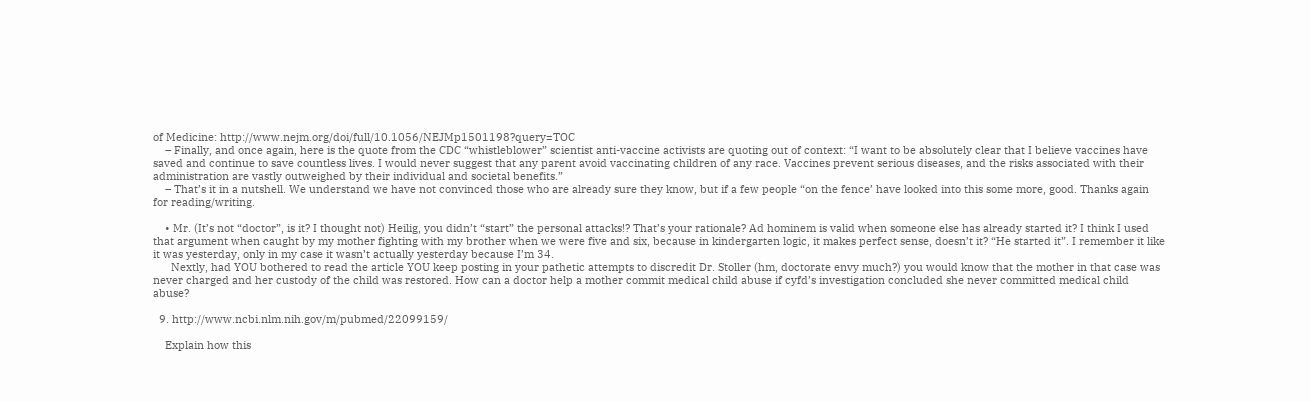of Medicine: http://www.nejm.org/doi/full/10.1056/NEJMp1501198?query=TOC
    – Finally, and once again, here is the quote from the CDC “whistleblower” scientist anti-vaccine activists are quoting out of context: “I want to be absolutely clear that I believe vaccines have saved and continue to save countless lives. I would never suggest that any parent avoid vaccinating children of any race. Vaccines prevent serious diseases, and the risks associated with their administration are vastly outweighed by their individual and societal benefits.”
    – That’s it in a nutshell. We understand we have not convinced those who are already sure they know, but if a few people “on the fence’ have looked into this some more, good. Thanks again for reading/writing.

    • Mr. (It’s not “doctor”, is it? I thought not) Heilig, you didn’t “start” the personal attacks!? That’s your rationale? Ad hominem is valid when someone else has already started it? I think I used that argument when caught by my mother fighting with my brother when we were five and six, because in kindergarten logic, it makes perfect sense, doesn’t it? “He started it”. I remember it like it was yesterday, only in my case it wasn’t actually yesterday because I’m 34.
      Nextly, had YOU bothered to read the article YOU keep posting in your pathetic attempts to discredit Dr. Stoller (hm, doctorate envy much?) you would know that the mother in that case was never charged and her custody of the child was restored. How can a doctor help a mother commit medical child abuse if cyfd’s investigation concluded she never committed medical child abuse?

  9. http://www.ncbi.nlm.nih.gov/m/pubmed/22099159/

    Explain how this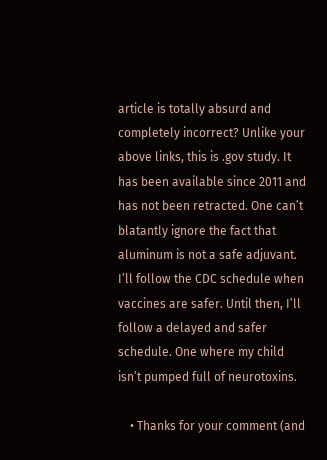article is totally absurd and completely incorrect? Unlike your above links, this is .gov study. It has been available since 2011 and has not been retracted. One can’t blatantly ignore the fact that aluminum is not a safe adjuvant. I’ll follow the CDC schedule when vaccines are safer. Until then, I’ll follow a delayed and safer schedule. One where my child isn’t pumped full of neurotoxins.

    • Thanks for your comment (and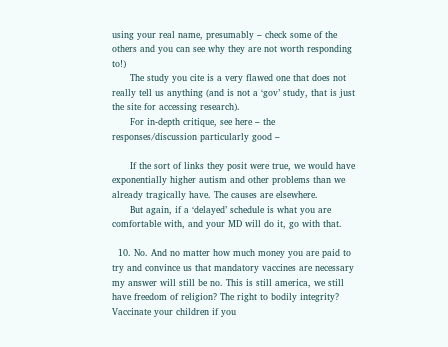using your real name, presumably – check some of the others and you can see why they are not worth responding to!)
      The study you cite is a very flawed one that does not really tell us anything (and is not a ‘gov’ study, that is just the site for accessing research).
      For in-depth critique, see here – the responses/discussion particularly good –

      If the sort of links they posit were true, we would have exponentially higher autism and other problems than we already tragically have. The causes are elsewhere.
      But again, if a ‘delayed’ schedule is what you are comfortable with, and your MD will do it, go with that.

  10. No. And no matter how much money you are paid to try and convince us that mandatory vaccines are necessary my answer will still be no. This is still america, we still have freedom of religion? The right to bodily integrity? Vaccinate your children if you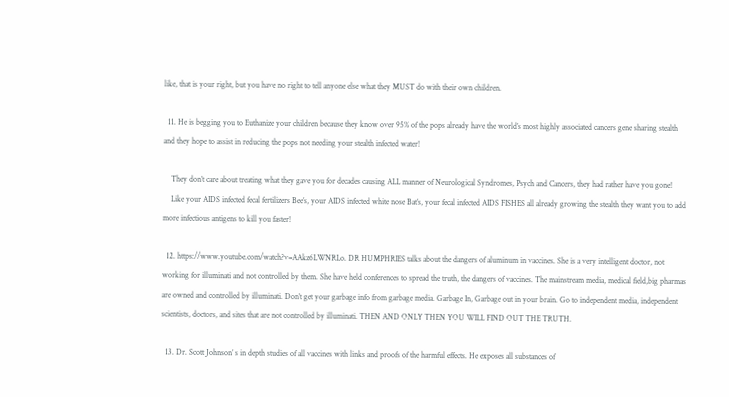like, that is your right, but you have no right to tell anyone else what they MUST do with their own children.

  11. He is begging you to Euthanize your children because they know over 95% of the pops already have the world’s most highly associated cancers gene sharing stealth and they hope to assist in reducing the pops not needing your stealth infected water!

    They don’t care about treating what they gave you for decades causing ALL manner of Neurological Syndromes, Psych and Cancers, they had rather have you gone!
    Like your AIDS infected fecal fertilizers Bee’s, your AIDS infected white nose Bat’s, your fecal infected AIDS FISHES all already growing the stealth they want you to add more infectious antigens to kill you faster!

  12. https://www.youtube.com/watch?v=AAkz6LWNRLo. DR HUMPHRIES talks about the dangers of aluminum in vaccines. She is a very intelligent doctor, not working for illuminati and not controlled by them. She have held conferences to spread the truth, the dangers of vaccines. The mainstream media, medical field,big pharmas are owned and controlled by illuminati. Don’t get your garbage info from garbage media. Garbage In, Garbage out in your brain. Go to independent media, independent scientists, doctors, and sites that are not controlled by illuminati. THEN AND ONLY THEN YOU WILL FIND OUT THE TRUTH.

  13. Dr. Scott Johnson’ s in depth studies of all vaccines with links and proofs of the harmful effects. He exposes all substances of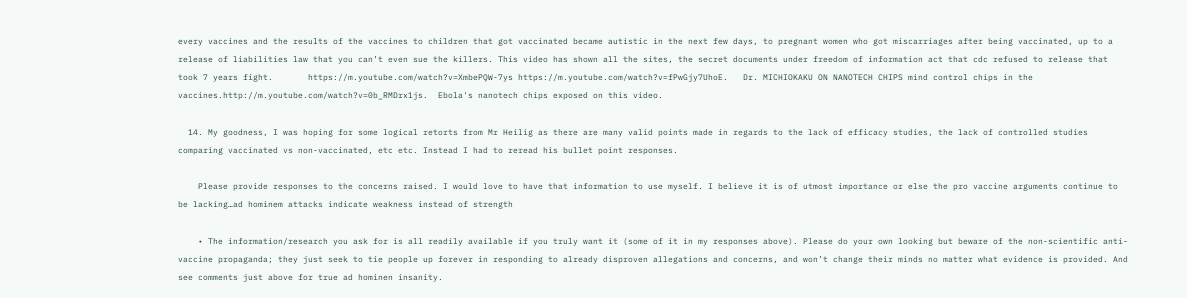every vaccines and the results of the vaccines to children that got vaccinated became autistic in the next few days, to pregnant women who got miscarriages after being vaccinated, up to a release of liabilities law that you can’t even sue the killers. This video has shown all the sites, the secret documents under freedom of information act that cdc refused to release that took 7 years fight.       https://m.youtube.com/watch?v=XmbePQW-7ys https://m.youtube.com/watch?v=fPwGjy7UhoE.   Dr. MICHIOKAKU ON NANOTECH CHIPS mind control chips in the vaccines.http://m.youtube.com/watch?v=0b_RMDrx1js.  Ebola's nanotech chips exposed on this video.

  14. My goodness, I was hoping for some logical retorts from Mr Heilig as there are many valid points made in regards to the lack of efficacy studies, the lack of controlled studies comparing vaccinated vs non-vaccinated, etc etc. Instead I had to reread his bullet point responses.

    Please provide responses to the concerns raised. I would love to have that information to use myself. I believe it is of utmost importance or else the pro vaccine arguments continue to be lacking…ad hominem attacks indicate weakness instead of strength

    • The information/research you ask for is all readily available if you truly want it (some of it in my responses above). Please do your own looking but beware of the non-scientific anti-vaccine propaganda; they just seek to tie people up forever in responding to already disproven allegations and concerns, and won’t change their minds no matter what evidence is provided. And see comments just above for true ad hominen insanity.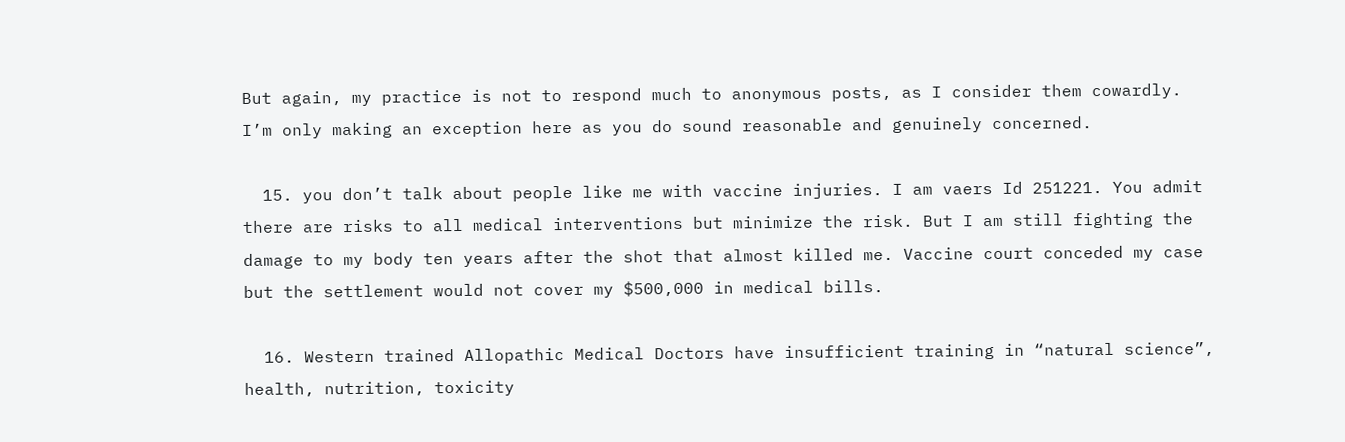But again, my practice is not to respond much to anonymous posts, as I consider them cowardly. I’m only making an exception here as you do sound reasonable and genuinely concerned.

  15. you don’t talk about people like me with vaccine injuries. I am vaers Id 251221. You admit there are risks to all medical interventions but minimize the risk. But I am still fighting the damage to my body ten years after the shot that almost killed me. Vaccine court conceded my case but the settlement would not cover my $500,000 in medical bills.

  16. Western trained Allopathic Medical Doctors have insufficient training in “natural science”, health, nutrition, toxicity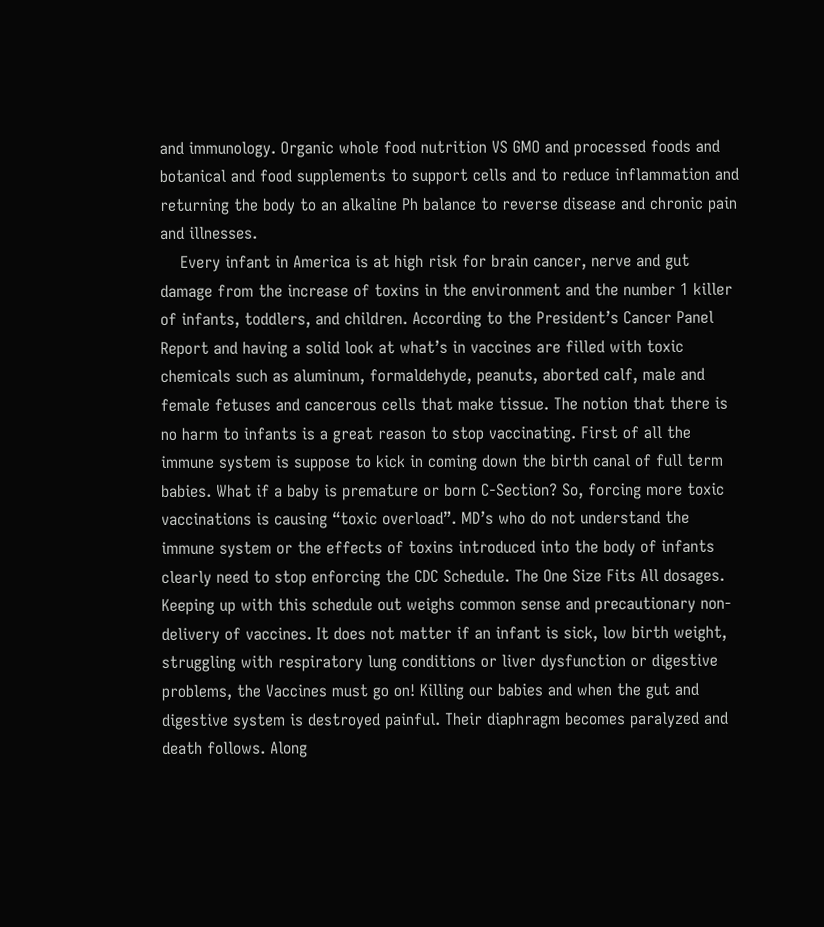and immunology. Organic whole food nutrition VS GMO and processed foods and botanical and food supplements to support cells and to reduce inflammation and returning the body to an alkaline Ph balance to reverse disease and chronic pain and illnesses.
    Every infant in America is at high risk for brain cancer, nerve and gut damage from the increase of toxins in the environment and the number 1 killer of infants, toddlers, and children. According to the President’s Cancer Panel Report and having a solid look at what’s in vaccines are filled with toxic chemicals such as aluminum, formaldehyde, peanuts, aborted calf, male and female fetuses and cancerous cells that make tissue. The notion that there is no harm to infants is a great reason to stop vaccinating. First of all the immune system is suppose to kick in coming down the birth canal of full term babies. What if a baby is premature or born C-Section? So, forcing more toxic vaccinations is causing “toxic overload”. MD’s who do not understand the immune system or the effects of toxins introduced into the body of infants clearly need to stop enforcing the CDC Schedule. The One Size Fits All dosages. Keeping up with this schedule out weighs common sense and precautionary non-delivery of vaccines. It does not matter if an infant is sick, low birth weight, struggling with respiratory lung conditions or liver dysfunction or digestive problems, the Vaccines must go on! Killing our babies and when the gut and digestive system is destroyed painful. Their diaphragm becomes paralyzed and death follows. Along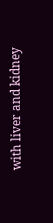with liver and kidney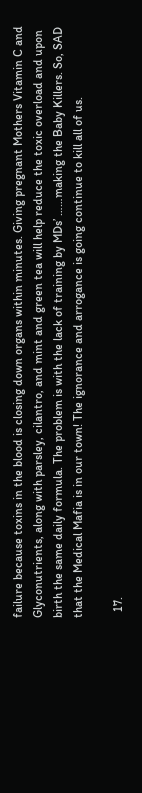failure because toxins in the blood is closing down organs within minutes. Giving pregnant Mothers Vitamin C and Glyconutrients, along with parsley, cilantro, and mint and green tea will help reduce the toxic overload and upon birth the same daily formula. The problem is with the lack of training by MDs’ ……making the Baby Killers. So, SAD that the Medical Mafia is in our town! The ignorance and arrogance is going continue to kill all of us.

  17.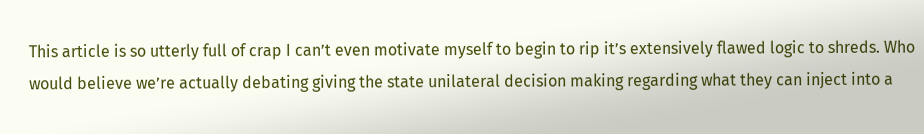This article is so utterly full of crap I can’t even motivate myself to begin to rip it’s extensively flawed logic to shreds. Who would believe we’re actually debating giving the state unilateral decision making regarding what they can inject into a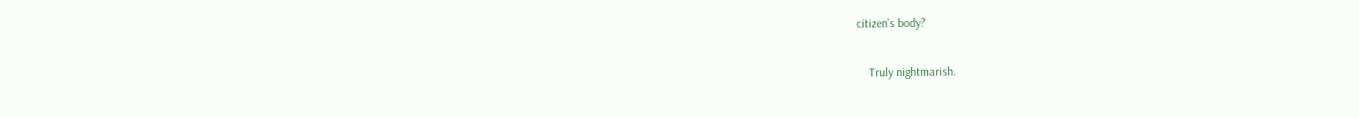citizen’s body?

    Truly nightmarish.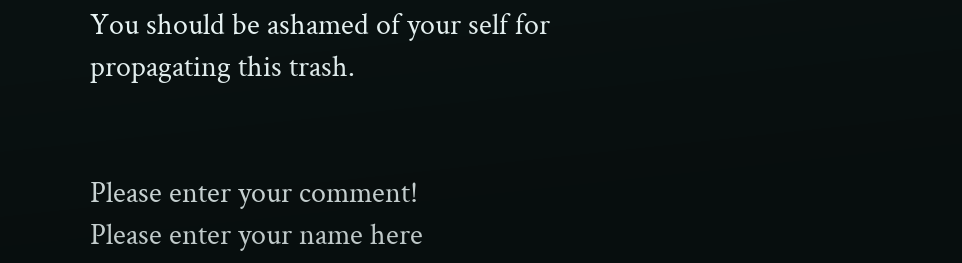You should be ashamed of your self for propagating this trash.


Please enter your comment!
Please enter your name here